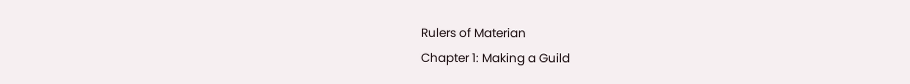Rulers of Materian
Chapter 1: Making a Guild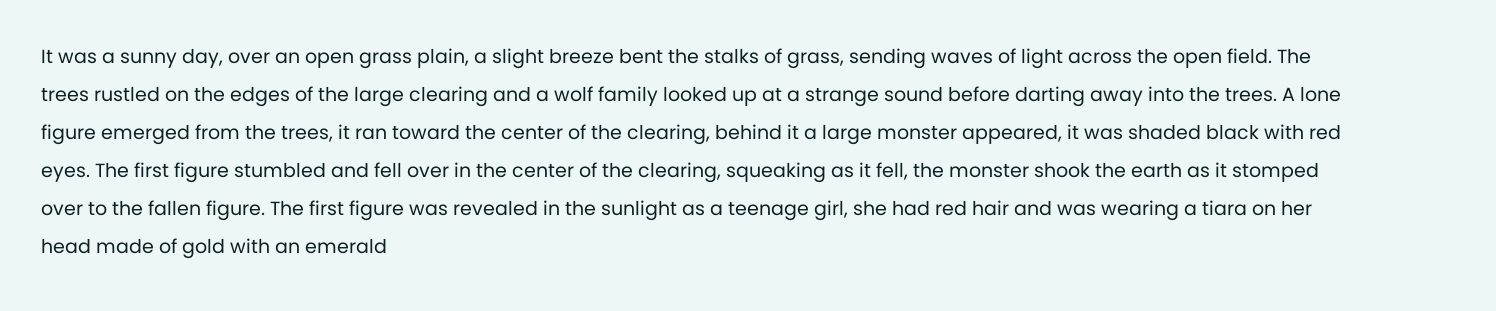It was a sunny day, over an open grass plain, a slight breeze bent the stalks of grass, sending waves of light across the open field. The trees rustled on the edges of the large clearing and a wolf family looked up at a strange sound before darting away into the trees. A lone figure emerged from the trees, it ran toward the center of the clearing, behind it a large monster appeared, it was shaded black with red eyes. The first figure stumbled and fell over in the center of the clearing, squeaking as it fell, the monster shook the earth as it stomped over to the fallen figure. The first figure was revealed in the sunlight as a teenage girl, she had red hair and was wearing a tiara on her head made of gold with an emerald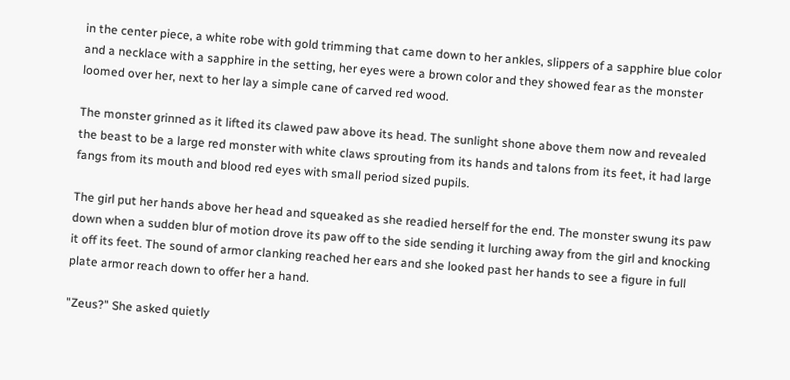in the center piece, a white robe with gold trimming that came down to her ankles, slippers of a sapphire blue color and a necklace with a sapphire in the setting, her eyes were a brown color and they showed fear as the monster loomed over her, next to her lay a simple cane of carved red wood.

The monster grinned as it lifted its clawed paw above its head. The sunlight shone above them now and revealed the beast to be a large red monster with white claws sprouting from its hands and talons from its feet, it had large fangs from its mouth and blood red eyes with small period sized pupils.

The girl put her hands above her head and squeaked as she readied herself for the end. The monster swung its paw down when a sudden blur of motion drove its paw off to the side sending it lurching away from the girl and knocking it off its feet. The sound of armor clanking reached her ears and she looked past her hands to see a figure in full plate armor reach down to offer her a hand.

"Zeus?" She asked quietly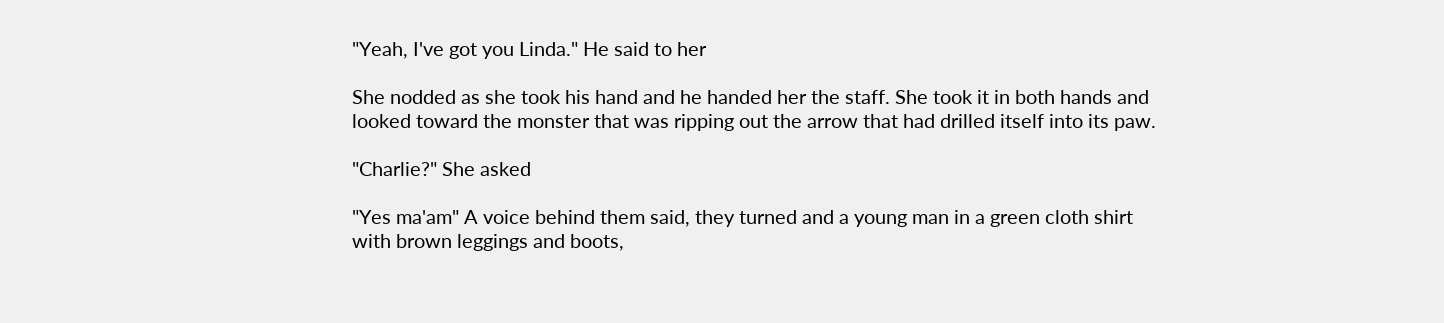"Yeah, I've got you Linda." He said to her

She nodded as she took his hand and he handed her the staff. She took it in both hands and looked toward the monster that was ripping out the arrow that had drilled itself into its paw.

"Charlie?" She asked

"Yes ma'am" A voice behind them said, they turned and a young man in a green cloth shirt with brown leggings and boots,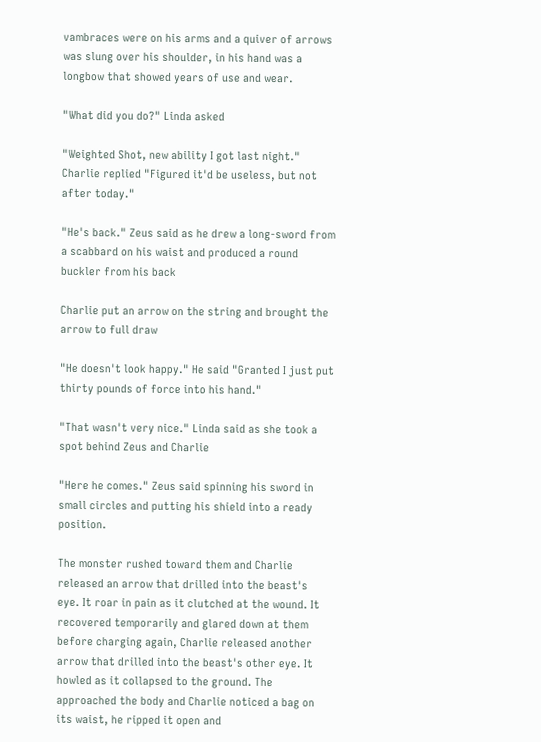vambraces were on his arms and a quiver of arrows was slung over his shoulder, in his hand was a longbow that showed years of use and wear.

"What did you do?" Linda asked

"Weighted Shot, new ability I got last night." Charlie replied "Figured it'd be useless, but not after today."

"He's back." Zeus said as he drew a long-sword from a scabbard on his waist and produced a round buckler from his back

Charlie put an arrow on the string and brought the arrow to full draw

"He doesn't look happy." He said "Granted I just put thirty pounds of force into his hand."

"That wasn't very nice." Linda said as she took a spot behind Zeus and Charlie

"Here he comes." Zeus said spinning his sword in small circles and putting his shield into a ready position.

The monster rushed toward them and Charlie released an arrow that drilled into the beast's eye. It roar in pain as it clutched at the wound. It recovered temporarily and glared down at them before charging again, Charlie released another arrow that drilled into the beast's other eye. It howled as it collapsed to the ground. The approached the body and Charlie noticed a bag on its waist, he ripped it open and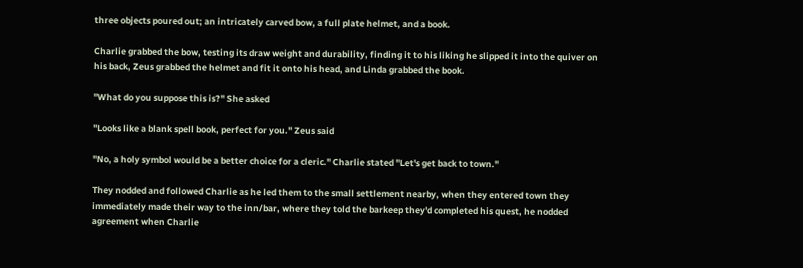three objects poured out; an intricately carved bow, a full plate helmet, and a book.

Charlie grabbed the bow, testing its draw weight and durability, finding it to his liking he slipped it into the quiver on his back, Zeus grabbed the helmet and fit it onto his head, and Linda grabbed the book.

"What do you suppose this is?" She asked

"Looks like a blank spell book, perfect for you." Zeus said

"No, a holy symbol would be a better choice for a cleric." Charlie stated "Let's get back to town."

They nodded and followed Charlie as he led them to the small settlement nearby, when they entered town they immediately made their way to the inn/bar, where they told the barkeep they'd completed his quest, he nodded agreement when Charlie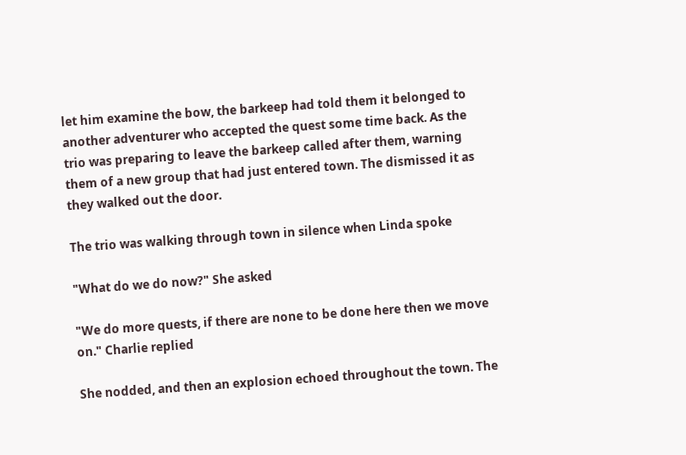let him examine the bow, the barkeep had told them it belonged to another adventurer who accepted the quest some time back. As the trio was preparing to leave the barkeep called after them, warning them of a new group that had just entered town. The dismissed it as they walked out the door.

The trio was walking through town in silence when Linda spoke

"What do we do now?" She asked

"We do more quests, if there are none to be done here then we move on." Charlie replied

She nodded, and then an explosion echoed throughout the town. The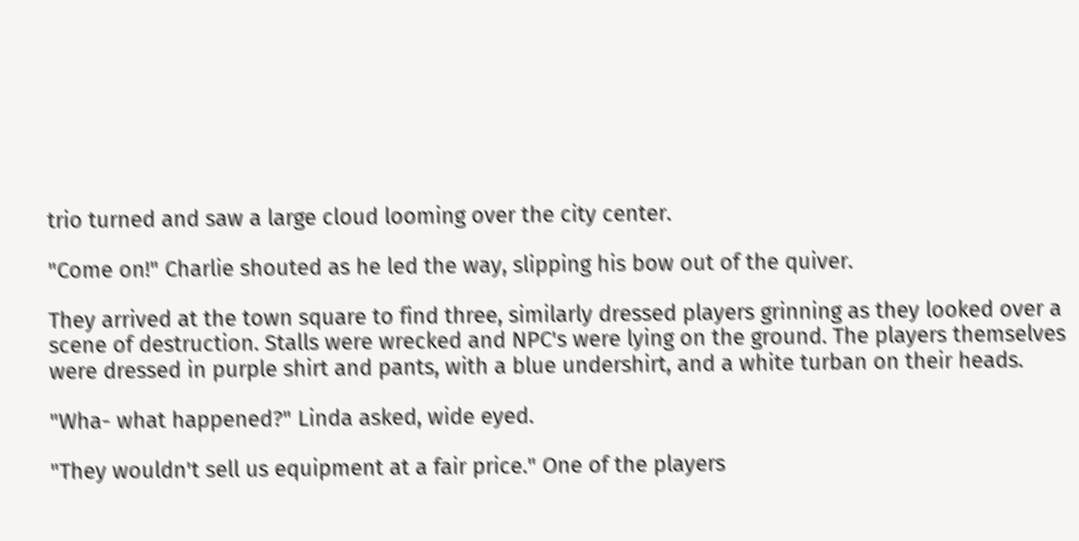trio turned and saw a large cloud looming over the city center.

"Come on!" Charlie shouted as he led the way, slipping his bow out of the quiver.

They arrived at the town square to find three, similarly dressed players grinning as they looked over a scene of destruction. Stalls were wrecked and NPC's were lying on the ground. The players themselves were dressed in purple shirt and pants, with a blue undershirt, and a white turban on their heads.

"Wha- what happened?" Linda asked, wide eyed.

"They wouldn't sell us equipment at a fair price." One of the players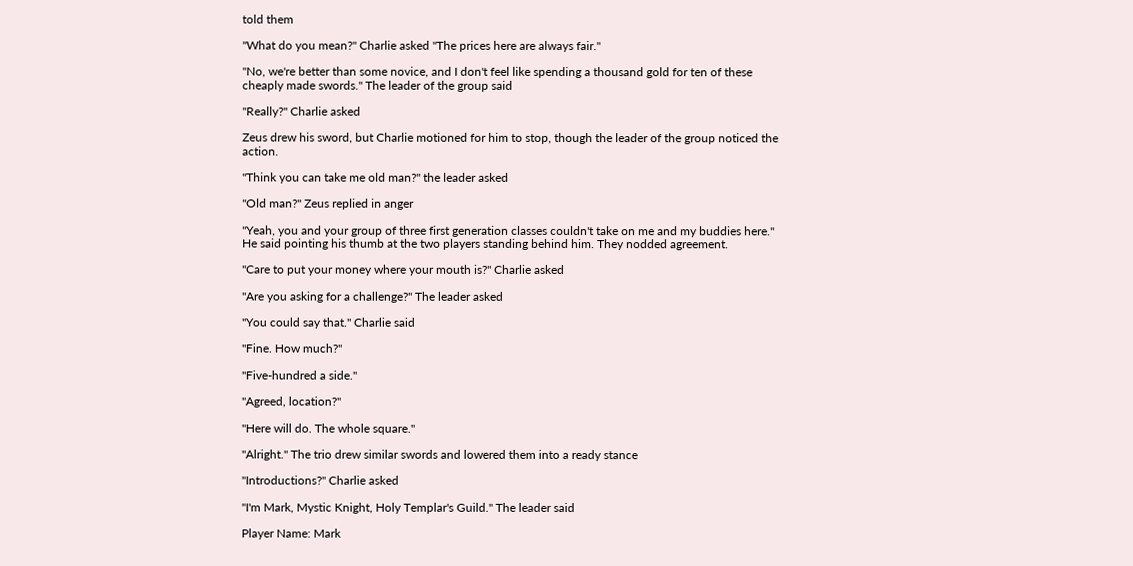told them

"What do you mean?" Charlie asked "The prices here are always fair."

"No, we're better than some novice, and I don't feel like spending a thousand gold for ten of these cheaply made swords." The leader of the group said

"Really?" Charlie asked

Zeus drew his sword, but Charlie motioned for him to stop, though the leader of the group noticed the action.

"Think you can take me old man?" the leader asked

"Old man?" Zeus replied in anger

"Yeah, you and your group of three first generation classes couldn't take on me and my buddies here." He said pointing his thumb at the two players standing behind him. They nodded agreement.

"Care to put your money where your mouth is?" Charlie asked

"Are you asking for a challenge?" The leader asked

"You could say that." Charlie said

"Fine. How much?"

"Five-hundred a side."

"Agreed, location?"

"Here will do. The whole square."

"Alright." The trio drew similar swords and lowered them into a ready stance

"Introductions?" Charlie asked

"I'm Mark, Mystic Knight, Holy Templar's Guild." The leader said

Player Name: Mark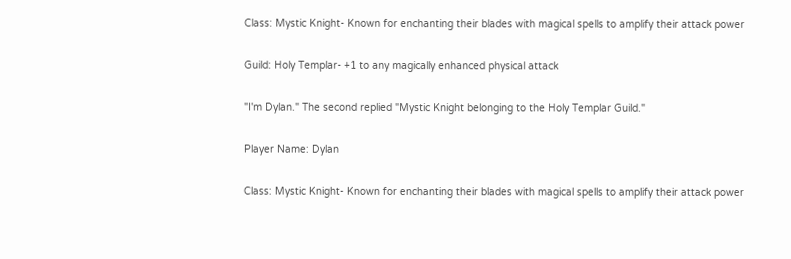Class: Mystic Knight- Known for enchanting their blades with magical spells to amplify their attack power

Guild: Holy Templar- +1 to any magically enhanced physical attack

"I'm Dylan." The second replied "Mystic Knight belonging to the Holy Templar Guild."

Player Name: Dylan

Class: Mystic Knight- Known for enchanting their blades with magical spells to amplify their attack power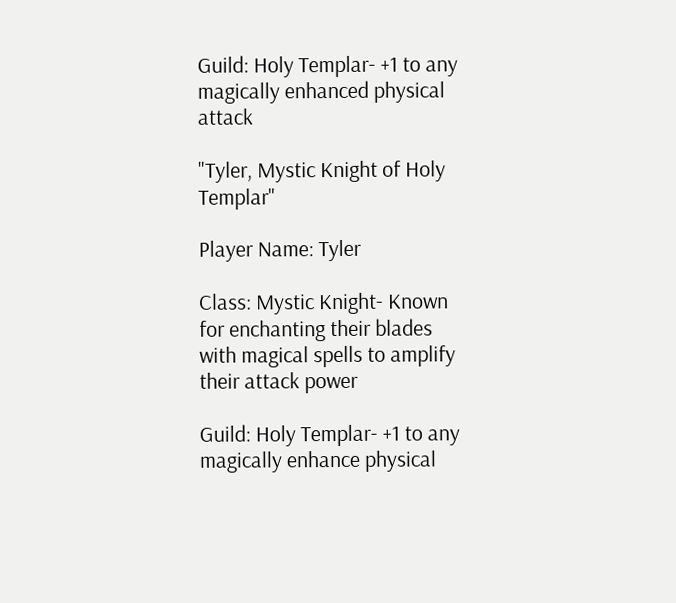Guild: Holy Templar- +1 to any magically enhanced physical attack

"Tyler, Mystic Knight of Holy Templar"

Player Name: Tyler

Class: Mystic Knight- Known for enchanting their blades with magical spells to amplify their attack power

Guild: Holy Templar- +1 to any magically enhance physical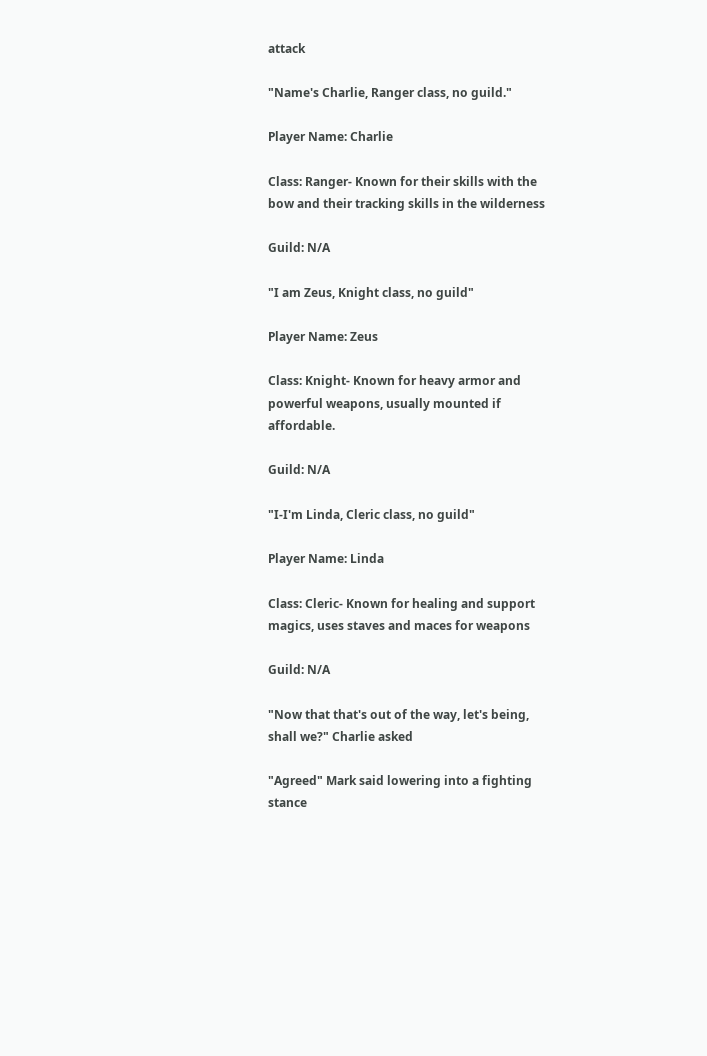attack

"Name's Charlie, Ranger class, no guild."

Player Name: Charlie

Class: Ranger- Known for their skills with the bow and their tracking skills in the wilderness

Guild: N/A

"I am Zeus, Knight class, no guild"

Player Name: Zeus

Class: Knight- Known for heavy armor and powerful weapons, usually mounted if affordable.

Guild: N/A

"I-I'm Linda, Cleric class, no guild"

Player Name: Linda

Class: Cleric- Known for healing and support magics, uses staves and maces for weapons

Guild: N/A

"Now that that's out of the way, let's being, shall we?" Charlie asked

"Agreed" Mark said lowering into a fighting stance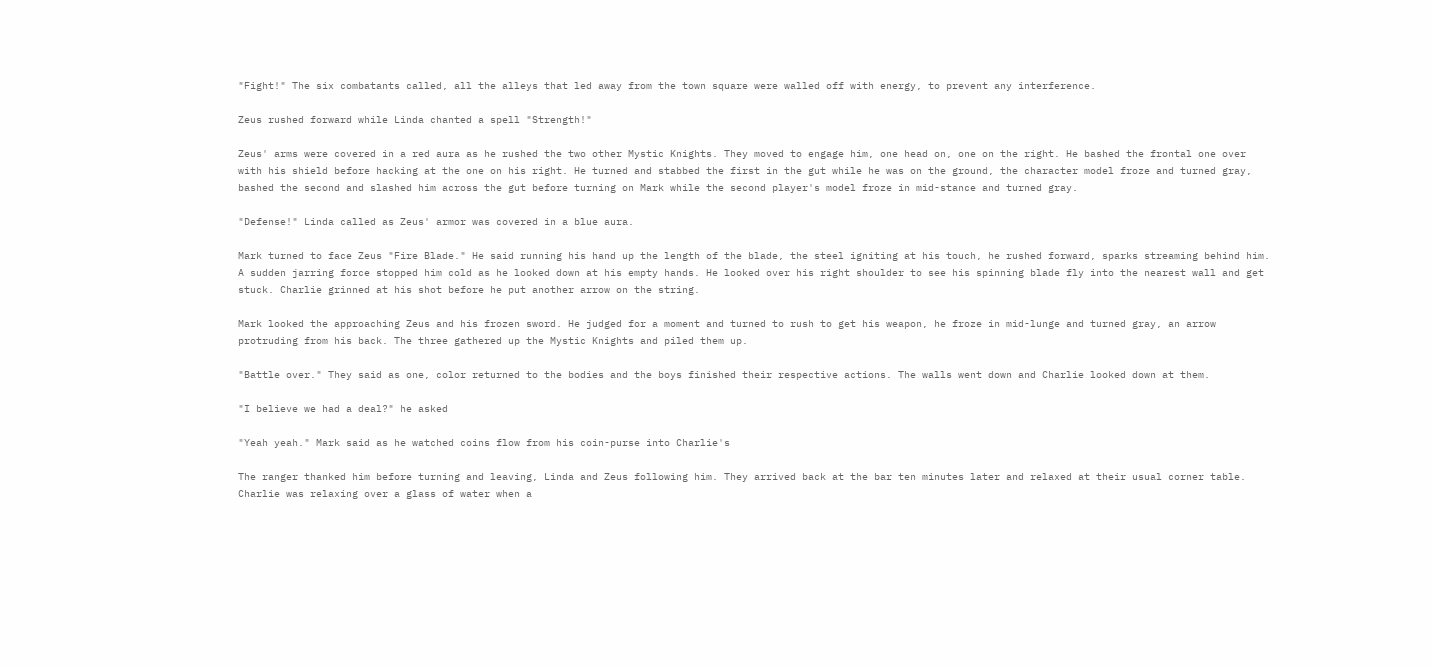"Fight!" The six combatants called, all the alleys that led away from the town square were walled off with energy, to prevent any interference.

Zeus rushed forward while Linda chanted a spell "Strength!"

Zeus' arms were covered in a red aura as he rushed the two other Mystic Knights. They moved to engage him, one head on, one on the right. He bashed the frontal one over with his shield before hacking at the one on his right. He turned and stabbed the first in the gut while he was on the ground, the character model froze and turned gray, bashed the second and slashed him across the gut before turning on Mark while the second player's model froze in mid-stance and turned gray.

"Defense!" Linda called as Zeus' armor was covered in a blue aura.

Mark turned to face Zeus "Fire Blade." He said running his hand up the length of the blade, the steel igniting at his touch, he rushed forward, sparks streaming behind him. A sudden jarring force stopped him cold as he looked down at his empty hands. He looked over his right shoulder to see his spinning blade fly into the nearest wall and get stuck. Charlie grinned at his shot before he put another arrow on the string.

Mark looked the approaching Zeus and his frozen sword. He judged for a moment and turned to rush to get his weapon, he froze in mid-lunge and turned gray, an arrow protruding from his back. The three gathered up the Mystic Knights and piled them up.

"Battle over." They said as one, color returned to the bodies and the boys finished their respective actions. The walls went down and Charlie looked down at them.

"I believe we had a deal?" he asked

"Yeah yeah." Mark said as he watched coins flow from his coin-purse into Charlie's

The ranger thanked him before turning and leaving, Linda and Zeus following him. They arrived back at the bar ten minutes later and relaxed at their usual corner table. Charlie was relaxing over a glass of water when a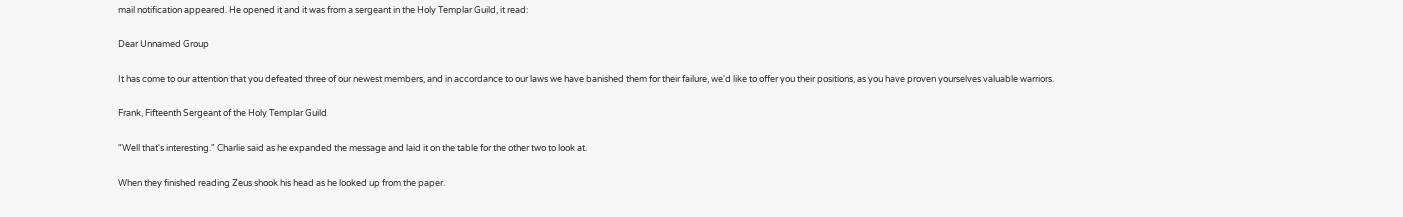mail notification appeared. He opened it and it was from a sergeant in the Holy Templar Guild, it read:

Dear Unnamed Group

It has come to our attention that you defeated three of our newest members, and in accordance to our laws we have banished them for their failure, we'd like to offer you their positions, as you have proven yourselves valuable warriors.

Frank, Fifteenth Sergeant of the Holy Templar Guild

"Well that's interesting." Charlie said as he expanded the message and laid it on the table for the other two to look at.

When they finished reading Zeus shook his head as he looked up from the paper.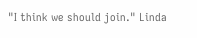"I think we should join." Linda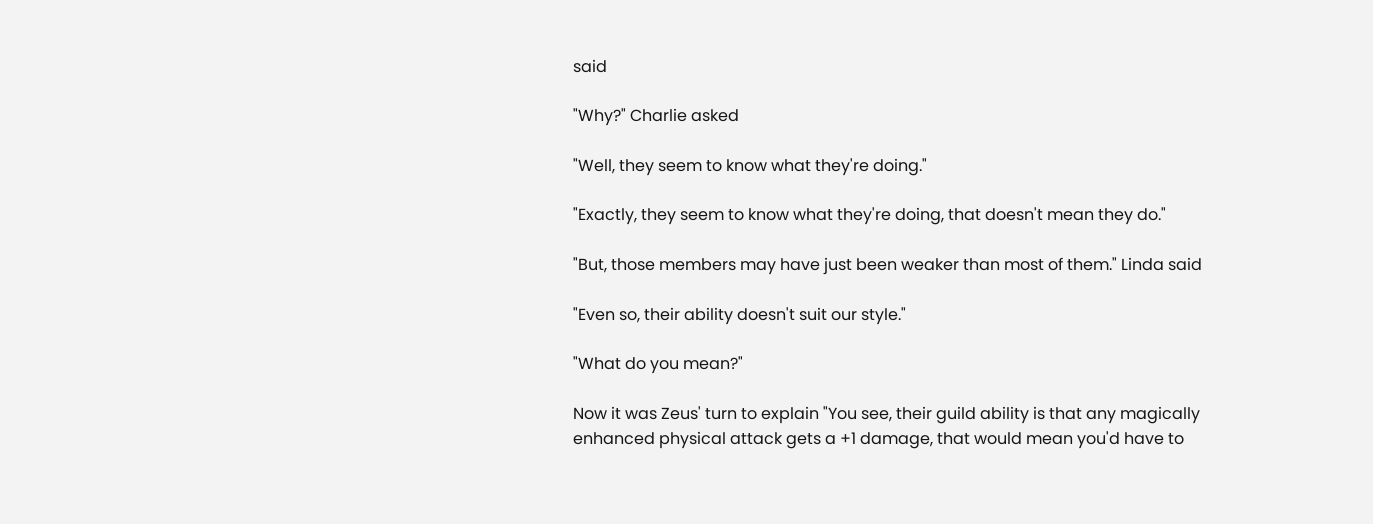said

"Why?" Charlie asked

"Well, they seem to know what they're doing."

"Exactly, they seem to know what they're doing, that doesn't mean they do."

"But, those members may have just been weaker than most of them." Linda said

"Even so, their ability doesn't suit our style."

"What do you mean?"

Now it was Zeus' turn to explain "You see, their guild ability is that any magically enhanced physical attack gets a +1 damage, that would mean you'd have to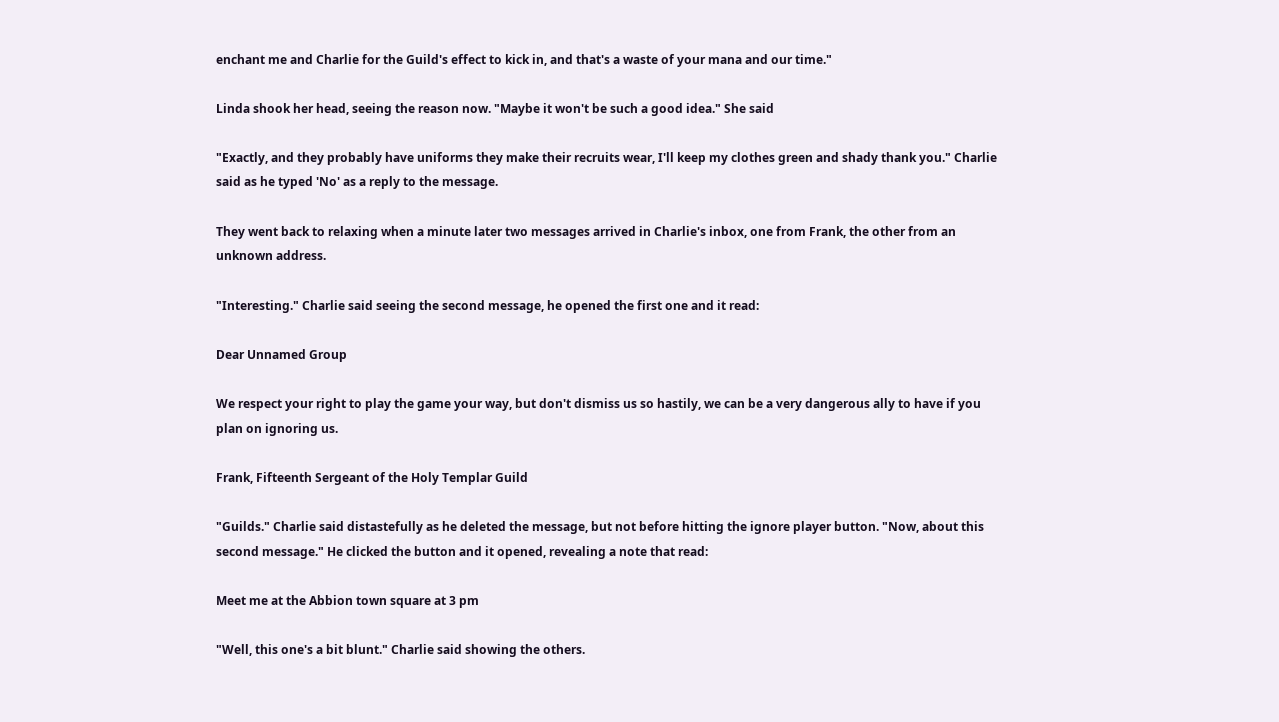enchant me and Charlie for the Guild's effect to kick in, and that's a waste of your mana and our time."

Linda shook her head, seeing the reason now. "Maybe it won't be such a good idea." She said

"Exactly, and they probably have uniforms they make their recruits wear, I'll keep my clothes green and shady thank you." Charlie said as he typed 'No' as a reply to the message.

They went back to relaxing when a minute later two messages arrived in Charlie's inbox, one from Frank, the other from an unknown address.

"Interesting." Charlie said seeing the second message, he opened the first one and it read:

Dear Unnamed Group

We respect your right to play the game your way, but don't dismiss us so hastily, we can be a very dangerous ally to have if you plan on ignoring us.

Frank, Fifteenth Sergeant of the Holy Templar Guild

"Guilds." Charlie said distastefully as he deleted the message, but not before hitting the ignore player button. "Now, about this second message." He clicked the button and it opened, revealing a note that read:

Meet me at the Abbion town square at 3 pm

"Well, this one's a bit blunt." Charlie said showing the others.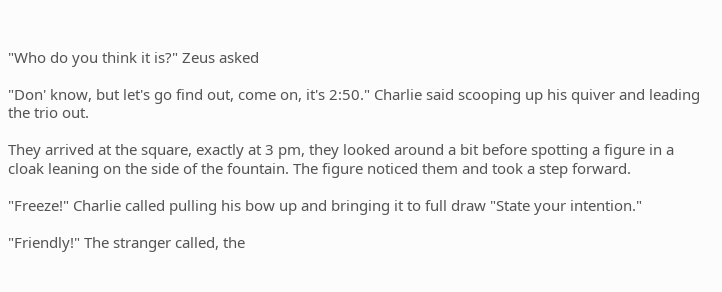"Who do you think it is?" Zeus asked

"Don' know, but let's go find out, come on, it's 2:50." Charlie said scooping up his quiver and leading the trio out.

They arrived at the square, exactly at 3 pm, they looked around a bit before spotting a figure in a cloak leaning on the side of the fountain. The figure noticed them and took a step forward.

"Freeze!" Charlie called pulling his bow up and bringing it to full draw "State your intention."

"Friendly!" The stranger called, the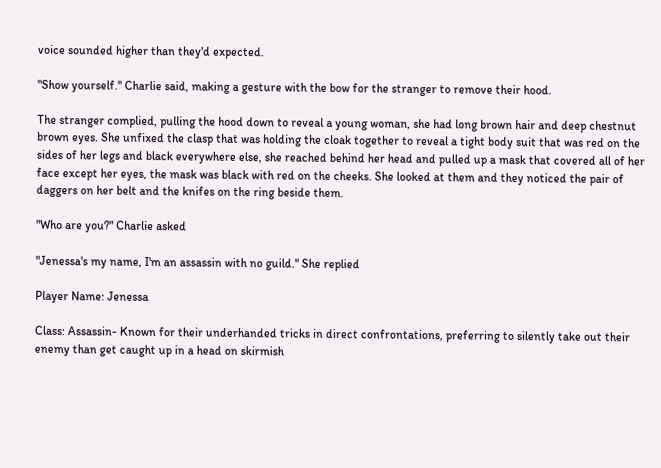voice sounded higher than they'd expected.

"Show yourself." Charlie said, making a gesture with the bow for the stranger to remove their hood.

The stranger complied, pulling the hood down to reveal a young woman, she had long brown hair and deep chestnut brown eyes. She unfixed the clasp that was holding the cloak together to reveal a tight body suit that was red on the sides of her legs and black everywhere else, she reached behind her head and pulled up a mask that covered all of her face except her eyes, the mask was black with red on the cheeks. She looked at them and they noticed the pair of daggers on her belt and the knifes on the ring beside them.

"Who are you?" Charlie asked

"Jenessa's my name, I'm an assassin with no guild." She replied

Player Name: Jenessa

Class: Assassin- Known for their underhanded tricks in direct confrontations, preferring to silently take out their enemy than get caught up in a head on skirmish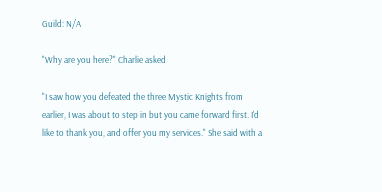Guild: N/A

"Why are you here?" Charlie asked

"I saw how you defeated the three Mystic Knights from earlier, I was about to step in but you came forward first. I'd like to thank you, and offer you my services." She said with a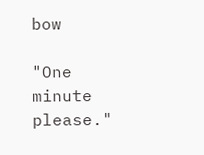bow

"One minute please."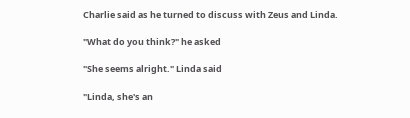Charlie said as he turned to discuss with Zeus and Linda.

"What do you think?" he asked

"She seems alright." Linda said

"Linda, she's an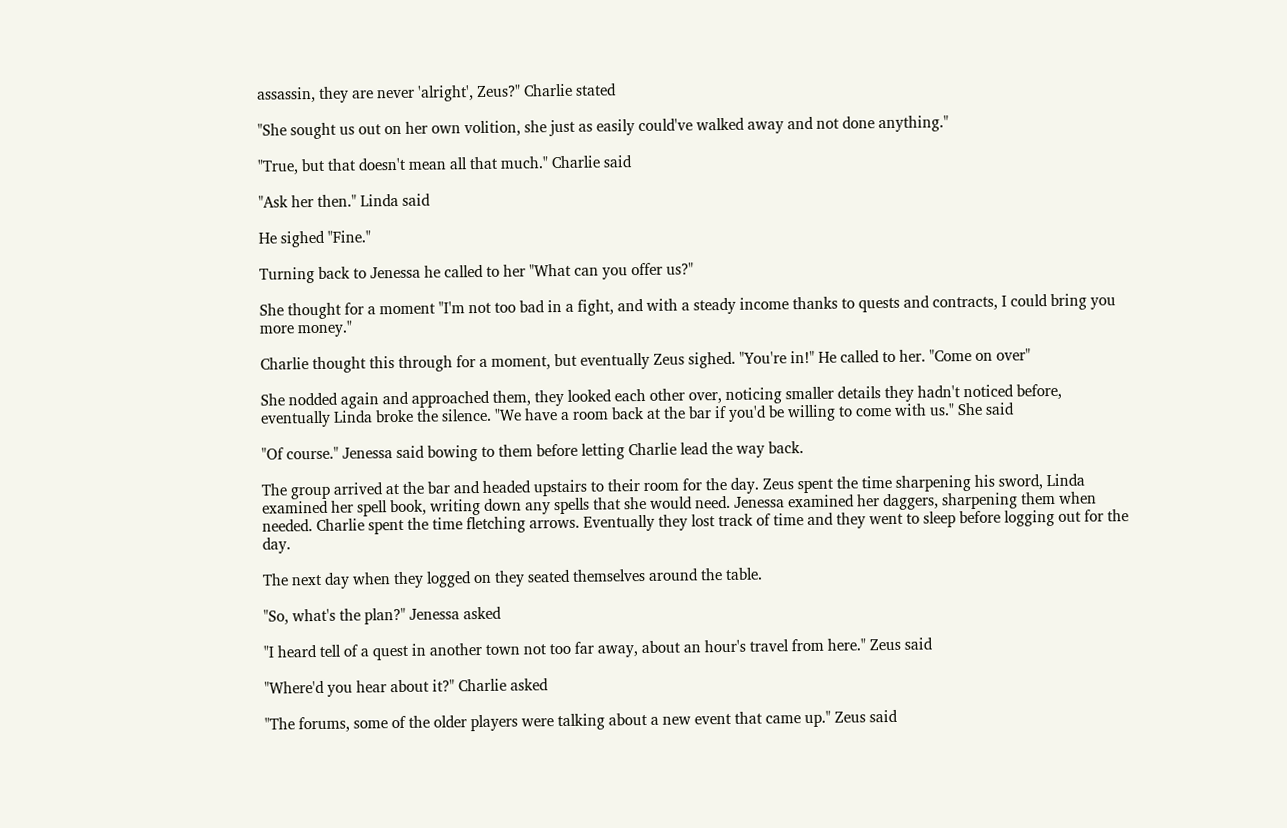assassin, they are never 'alright', Zeus?" Charlie stated

"She sought us out on her own volition, she just as easily could've walked away and not done anything."

"True, but that doesn't mean all that much." Charlie said

"Ask her then." Linda said

He sighed "Fine."

Turning back to Jenessa he called to her "What can you offer us?"

She thought for a moment "I'm not too bad in a fight, and with a steady income thanks to quests and contracts, I could bring you more money."

Charlie thought this through for a moment, but eventually Zeus sighed. "You're in!" He called to her. "Come on over"

She nodded again and approached them, they looked each other over, noticing smaller details they hadn't noticed before, eventually Linda broke the silence. "We have a room back at the bar if you'd be willing to come with us." She said

"Of course." Jenessa said bowing to them before letting Charlie lead the way back.

The group arrived at the bar and headed upstairs to their room for the day. Zeus spent the time sharpening his sword, Linda examined her spell book, writing down any spells that she would need. Jenessa examined her daggers, sharpening them when needed. Charlie spent the time fletching arrows. Eventually they lost track of time and they went to sleep before logging out for the day.

The next day when they logged on they seated themselves around the table.

"So, what's the plan?" Jenessa asked

"I heard tell of a quest in another town not too far away, about an hour's travel from here." Zeus said

"Where'd you hear about it?" Charlie asked

"The forums, some of the older players were talking about a new event that came up." Zeus said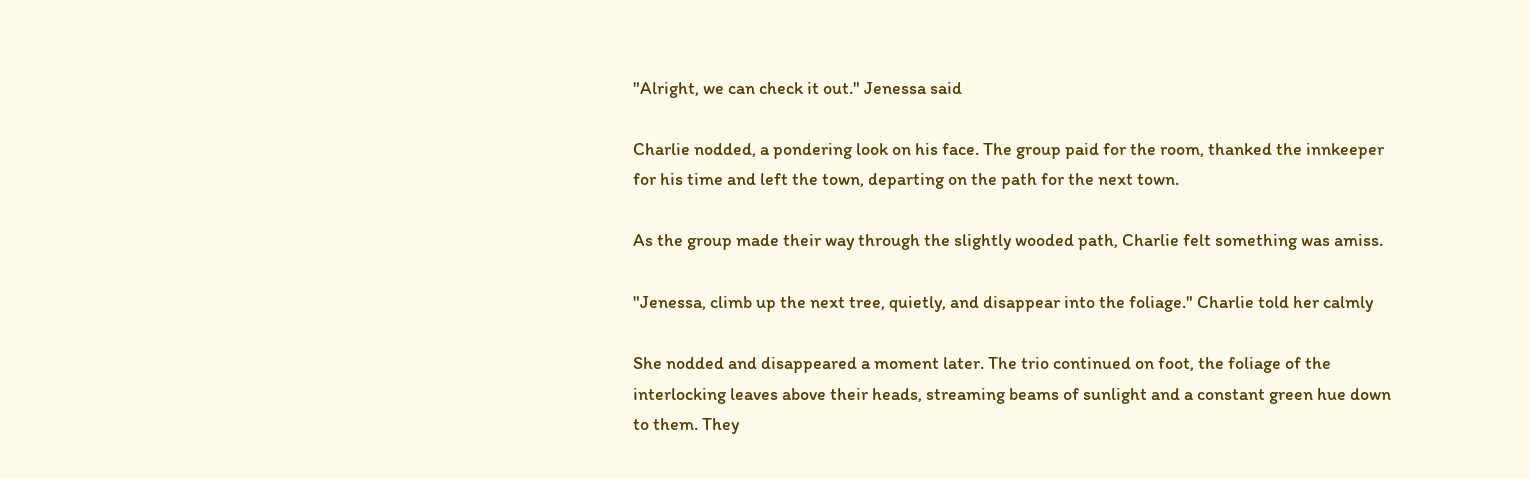"Alright, we can check it out." Jenessa said

Charlie nodded, a pondering look on his face. The group paid for the room, thanked the innkeeper for his time and left the town, departing on the path for the next town.

As the group made their way through the slightly wooded path, Charlie felt something was amiss.

"Jenessa, climb up the next tree, quietly, and disappear into the foliage." Charlie told her calmly

She nodded and disappeared a moment later. The trio continued on foot, the foliage of the interlocking leaves above their heads, streaming beams of sunlight and a constant green hue down to them. They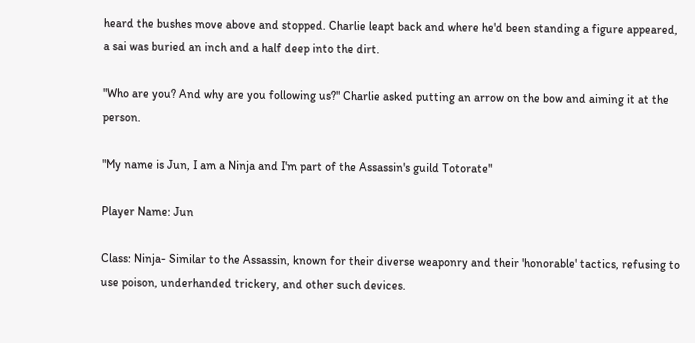heard the bushes move above and stopped. Charlie leapt back and where he'd been standing a figure appeared, a sai was buried an inch and a half deep into the dirt.

"Who are you? And why are you following us?" Charlie asked putting an arrow on the bow and aiming it at the person.

"My name is Jun, I am a Ninja and I'm part of the Assassin's guild Totorate"

Player Name: Jun

Class: Ninja- Similar to the Assassin, known for their diverse weaponry and their 'honorable' tactics, refusing to use poison, underhanded trickery, and other such devices.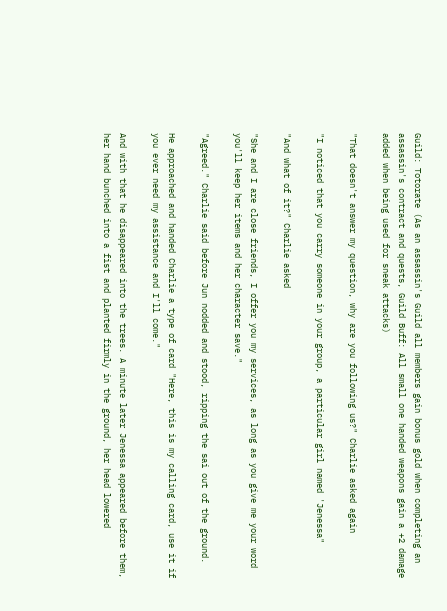Guild: Totorate (As an assassin's Guild all members gain bonus gold when completing an assassin's contract and quests, Guild Buff: All small one handed weapons gain a +2 damage added when being used for sneak attacks)

"That doesn't answer my question, why are you following us?" Charlie asked again

"I noticed that you carry someone in your group, a particular girl named 'Jenessa"

"And what of it?" Charlie asked

"She and I are close friends, I offer you my services, as long as you give me your word you'll keep her items and her character save."

"Agreed." Charlie said before Jun nodded and stood, ripping the sai out of the ground.

He approached and handed Charlie a type of card "Here, this is my calling card, use it if you ever need my assistance and I'll come."

And with that he disappeared into the trees. A minute later Jenessa appeared before them, her hand bunched into a fist and planted firmly in the ground, her head lowered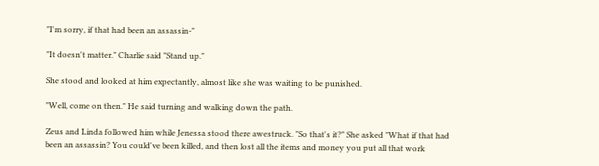"I'm sorry, if that had been an assassin-"

"It doesn't matter." Charlie said "Stand up."

She stood and looked at him expectantly, almost like she was waiting to be punished.

"Well, come on then." He said turning and walking down the path.

Zeus and Linda followed him while Jenessa stood there awestruck. "So that's it?" She asked "What if that had been an assassin? You could've been killed, and then lost all the items and money you put all that work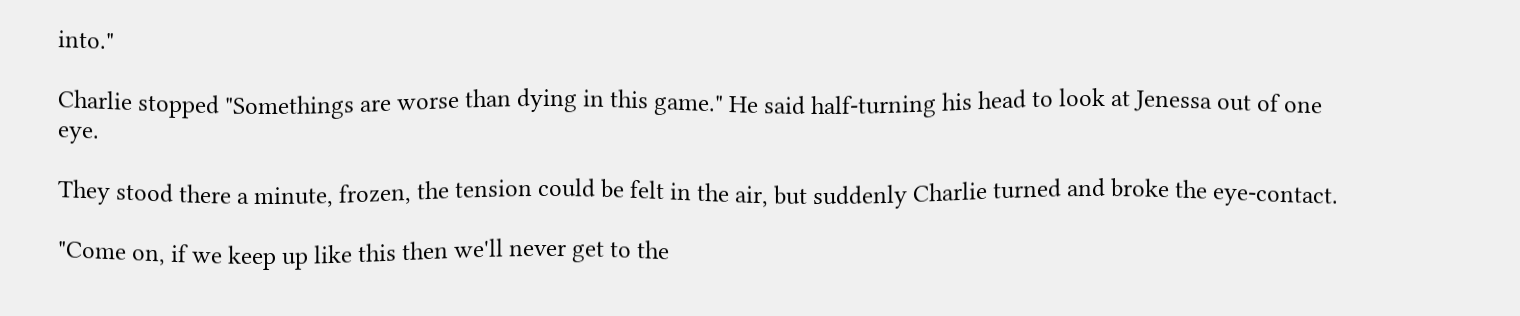into."

Charlie stopped "Somethings are worse than dying in this game." He said half-turning his head to look at Jenessa out of one eye.

They stood there a minute, frozen, the tension could be felt in the air, but suddenly Charlie turned and broke the eye-contact.

"Come on, if we keep up like this then we'll never get to the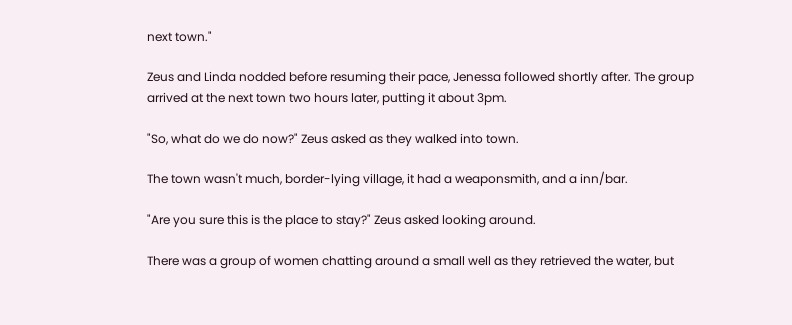next town."

Zeus and Linda nodded before resuming their pace, Jenessa followed shortly after. The group arrived at the next town two hours later, putting it about 3pm.

"So, what do we do now?" Zeus asked as they walked into town.

The town wasn't much, border-lying village, it had a weaponsmith, and a inn/bar.

"Are you sure this is the place to stay?" Zeus asked looking around.

There was a group of women chatting around a small well as they retrieved the water, but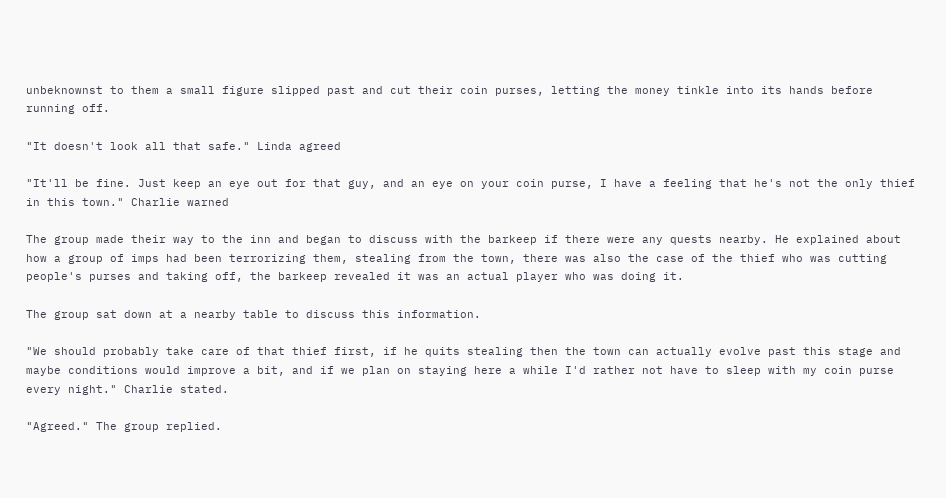unbeknownst to them a small figure slipped past and cut their coin purses, letting the money tinkle into its hands before running off.

"It doesn't look all that safe." Linda agreed

"It'll be fine. Just keep an eye out for that guy, and an eye on your coin purse, I have a feeling that he's not the only thief in this town." Charlie warned

The group made their way to the inn and began to discuss with the barkeep if there were any quests nearby. He explained about how a group of imps had been terrorizing them, stealing from the town, there was also the case of the thief who was cutting people's purses and taking off, the barkeep revealed it was an actual player who was doing it.

The group sat down at a nearby table to discuss this information.

"We should probably take care of that thief first, if he quits stealing then the town can actually evolve past this stage and maybe conditions would improve a bit, and if we plan on staying here a while I'd rather not have to sleep with my coin purse every night." Charlie stated.

"Agreed." The group replied.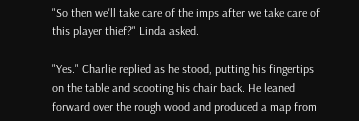"So then we'll take care of the imps after we take care of this player thief?" Linda asked.

"Yes." Charlie replied as he stood, putting his fingertips on the table and scooting his chair back. He leaned forward over the rough wood and produced a map from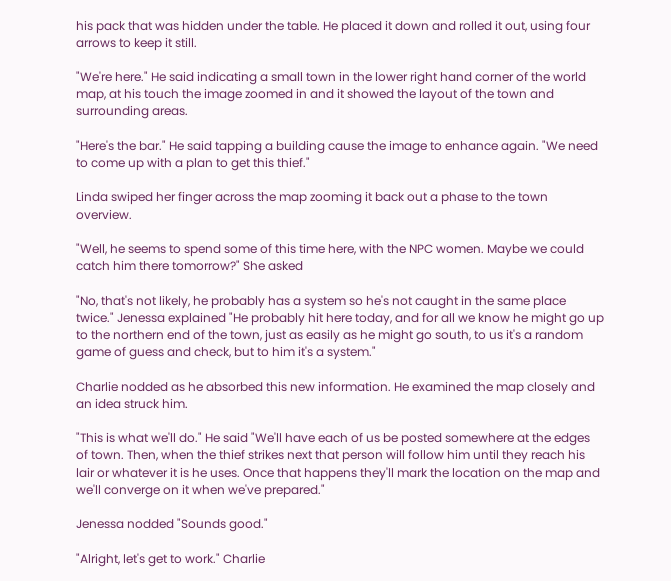his pack that was hidden under the table. He placed it down and rolled it out, using four arrows to keep it still.

"We're here." He said indicating a small town in the lower right hand corner of the world map, at his touch the image zoomed in and it showed the layout of the town and surrounding areas.

"Here's the bar." He said tapping a building cause the image to enhance again. "We need to come up with a plan to get this thief."

Linda swiped her finger across the map zooming it back out a phase to the town overview.

"Well, he seems to spend some of this time here, with the NPC women. Maybe we could catch him there tomorrow?" She asked

"No, that's not likely, he probably has a system so he's not caught in the same place twice." Jenessa explained "He probably hit here today, and for all we know he might go up to the northern end of the town, just as easily as he might go south, to us it's a random game of guess and check, but to him it's a system."

Charlie nodded as he absorbed this new information. He examined the map closely and an idea struck him.

"This is what we'll do." He said "We'll have each of us be posted somewhere at the edges of town. Then, when the thief strikes next that person will follow him until they reach his lair or whatever it is he uses. Once that happens they'll mark the location on the map and we'll converge on it when we've prepared."

Jenessa nodded "Sounds good."

"Alright, let's get to work." Charlie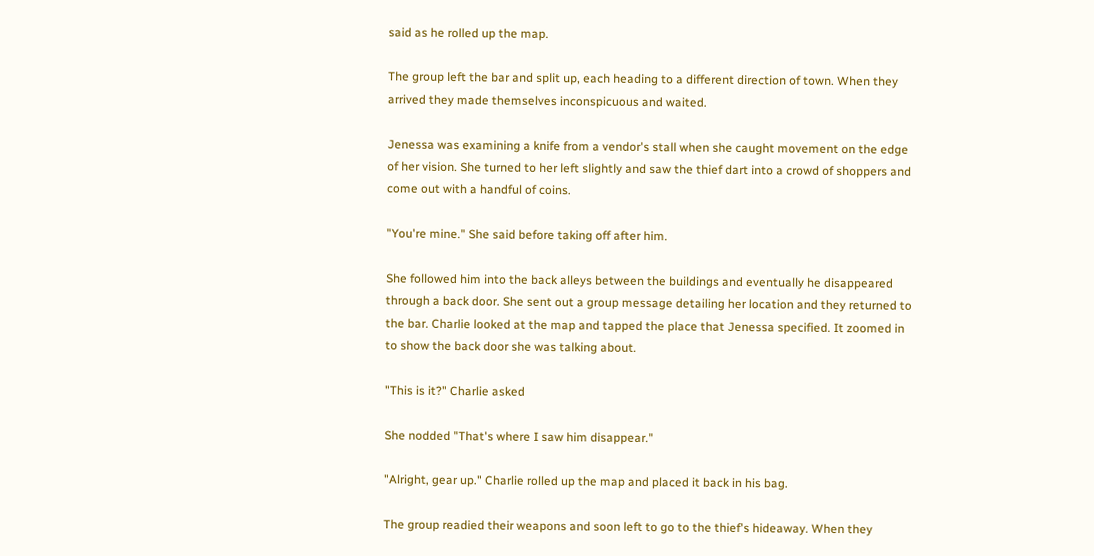said as he rolled up the map.

The group left the bar and split up, each heading to a different direction of town. When they arrived they made themselves inconspicuous and waited.

Jenessa was examining a knife from a vendor's stall when she caught movement on the edge of her vision. She turned to her left slightly and saw the thief dart into a crowd of shoppers and come out with a handful of coins.

"You're mine." She said before taking off after him.

She followed him into the back alleys between the buildings and eventually he disappeared through a back door. She sent out a group message detailing her location and they returned to the bar. Charlie looked at the map and tapped the place that Jenessa specified. It zoomed in to show the back door she was talking about.

"This is it?" Charlie asked

She nodded "That's where I saw him disappear."

"Alright, gear up." Charlie rolled up the map and placed it back in his bag.

The group readied their weapons and soon left to go to the thief's hideaway. When they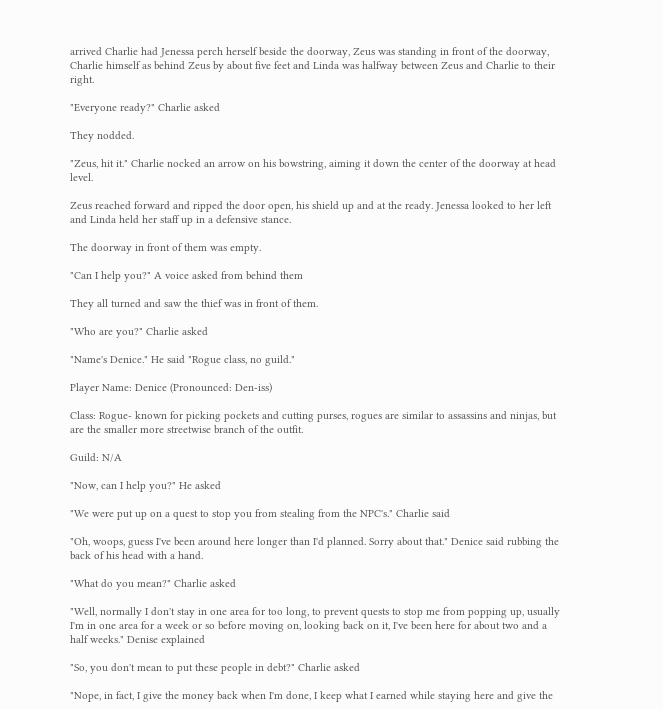arrived Charlie had Jenessa perch herself beside the doorway, Zeus was standing in front of the doorway, Charlie himself as behind Zeus by about five feet and Linda was halfway between Zeus and Charlie to their right.

"Everyone ready?" Charlie asked

They nodded.

"Zeus, hit it." Charlie nocked an arrow on his bowstring, aiming it down the center of the doorway at head level.

Zeus reached forward and ripped the door open, his shield up and at the ready. Jenessa looked to her left and Linda held her staff up in a defensive stance.

The doorway in front of them was empty.

"Can I help you?" A voice asked from behind them

They all turned and saw the thief was in front of them.

"Who are you?" Charlie asked

"Name's Denice." He said "Rogue class, no guild."

Player Name: Denice (Pronounced: Den-iss)

Class: Rogue- known for picking pockets and cutting purses, rogues are similar to assassins and ninjas, but are the smaller more streetwise branch of the outfit.

Guild: N/A

"Now, can I help you?" He asked

"We were put up on a quest to stop you from stealing from the NPC's." Charlie said

"Oh, woops, guess I've been around here longer than I'd planned. Sorry about that." Denice said rubbing the back of his head with a hand.

"What do you mean?" Charlie asked

"Well, normally I don't stay in one area for too long, to prevent quests to stop me from popping up, usually I'm in one area for a week or so before moving on, looking back on it, I've been here for about two and a half weeks." Denise explained

"So, you don't mean to put these people in debt?" Charlie asked

"Nope, in fact, I give the money back when I'm done, I keep what I earned while staying here and give the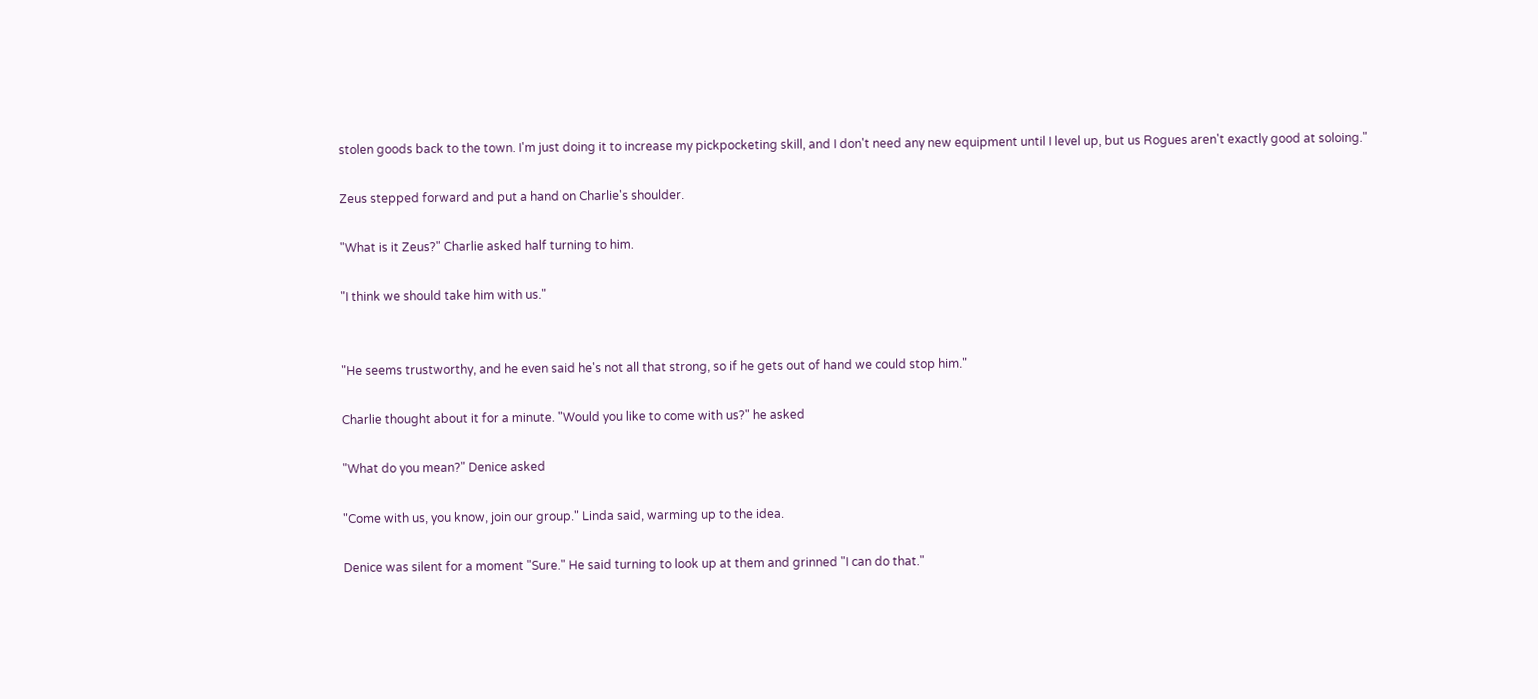stolen goods back to the town. I'm just doing it to increase my pickpocketing skill, and I don't need any new equipment until I level up, but us Rogues aren't exactly good at soloing."

Zeus stepped forward and put a hand on Charlie's shoulder.

"What is it Zeus?" Charlie asked half turning to him.

"I think we should take him with us."


"He seems trustworthy, and he even said he's not all that strong, so if he gets out of hand we could stop him."

Charlie thought about it for a minute. "Would you like to come with us?" he asked

"What do you mean?" Denice asked

"Come with us, you know, join our group." Linda said, warming up to the idea.

Denice was silent for a moment "Sure." He said turning to look up at them and grinned "I can do that."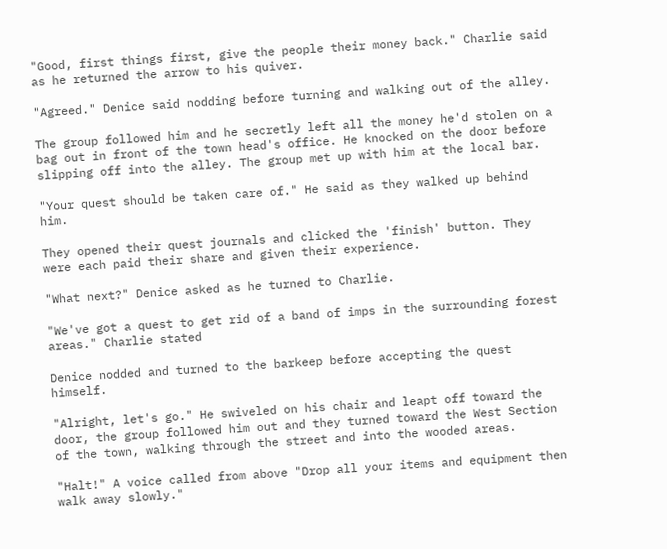"Good, first things first, give the people their money back." Charlie said as he returned the arrow to his quiver.

"Agreed." Denice said nodding before turning and walking out of the alley.

The group followed him and he secretly left all the money he'd stolen on a bag out in front of the town head's office. He knocked on the door before slipping off into the alley. The group met up with him at the local bar.

"Your quest should be taken care of." He said as they walked up behind him.

They opened their quest journals and clicked the 'finish' button. They were each paid their share and given their experience.

"What next?" Denice asked as he turned to Charlie.

"We've got a quest to get rid of a band of imps in the surrounding forest areas." Charlie stated

Denice nodded and turned to the barkeep before accepting the quest himself.

"Alright, let's go." He swiveled on his chair and leapt off toward the door, the group followed him out and they turned toward the West Section of the town, walking through the street and into the wooded areas.

"Halt!" A voice called from above "Drop all your items and equipment then walk away slowly."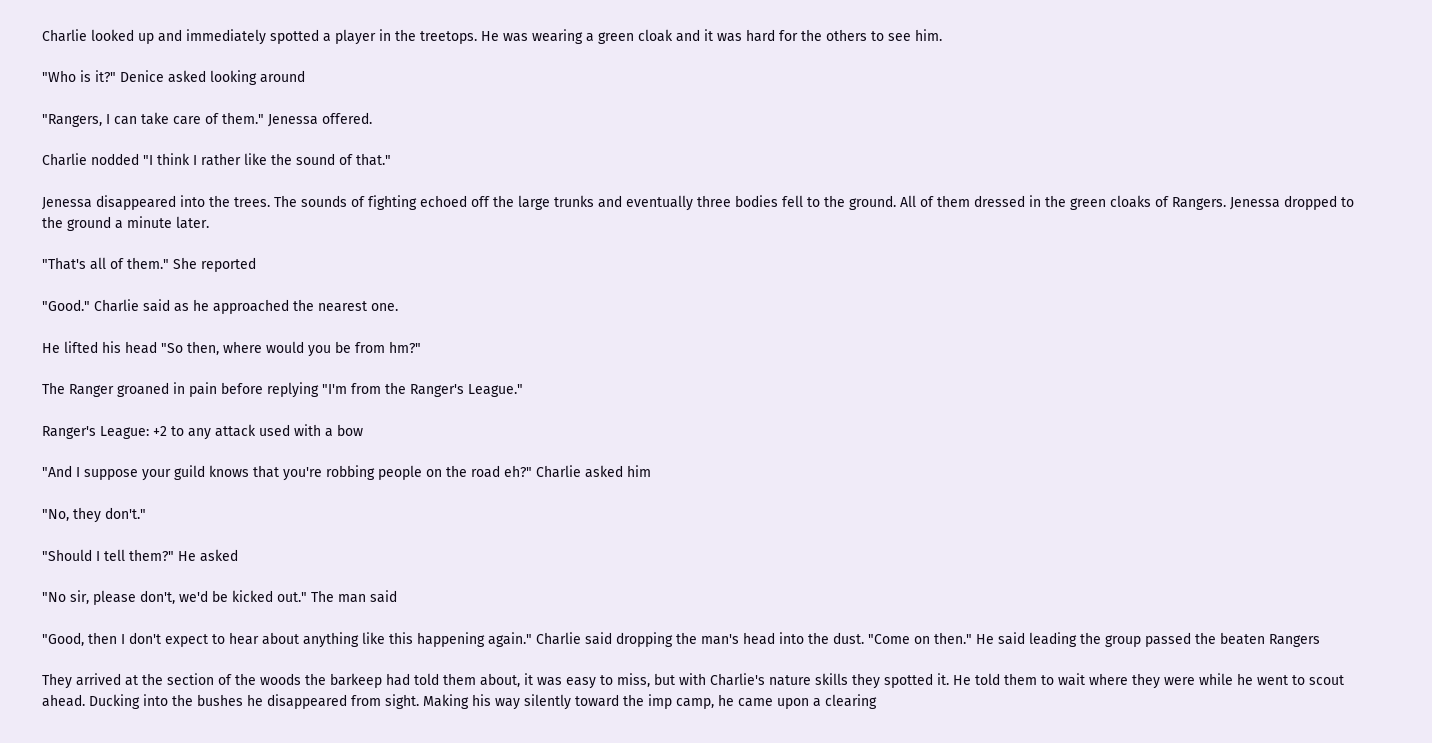Charlie looked up and immediately spotted a player in the treetops. He was wearing a green cloak and it was hard for the others to see him.

"Who is it?" Denice asked looking around

"Rangers, I can take care of them." Jenessa offered.

Charlie nodded "I think I rather like the sound of that."

Jenessa disappeared into the trees. The sounds of fighting echoed off the large trunks and eventually three bodies fell to the ground. All of them dressed in the green cloaks of Rangers. Jenessa dropped to the ground a minute later.

"That's all of them." She reported

"Good." Charlie said as he approached the nearest one.

He lifted his head "So then, where would you be from hm?"

The Ranger groaned in pain before replying "I'm from the Ranger's League."

Ranger's League: +2 to any attack used with a bow

"And I suppose your guild knows that you're robbing people on the road eh?" Charlie asked him

"No, they don't."

"Should I tell them?" He asked

"No sir, please don't, we'd be kicked out." The man said

"Good, then I don't expect to hear about anything like this happening again." Charlie said dropping the man's head into the dust. "Come on then." He said leading the group passed the beaten Rangers

They arrived at the section of the woods the barkeep had told them about, it was easy to miss, but with Charlie's nature skills they spotted it. He told them to wait where they were while he went to scout ahead. Ducking into the bushes he disappeared from sight. Making his way silently toward the imp camp, he came upon a clearing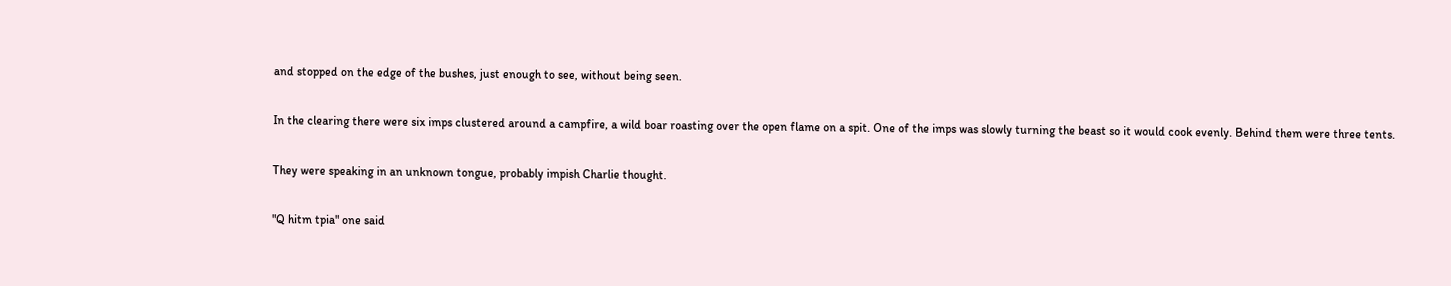and stopped on the edge of the bushes, just enough to see, without being seen.

In the clearing there were six imps clustered around a campfire, a wild boar roasting over the open flame on a spit. One of the imps was slowly turning the beast so it would cook evenly. Behind them were three tents.

They were speaking in an unknown tongue, probably impish Charlie thought.

"Q hitm tpia" one said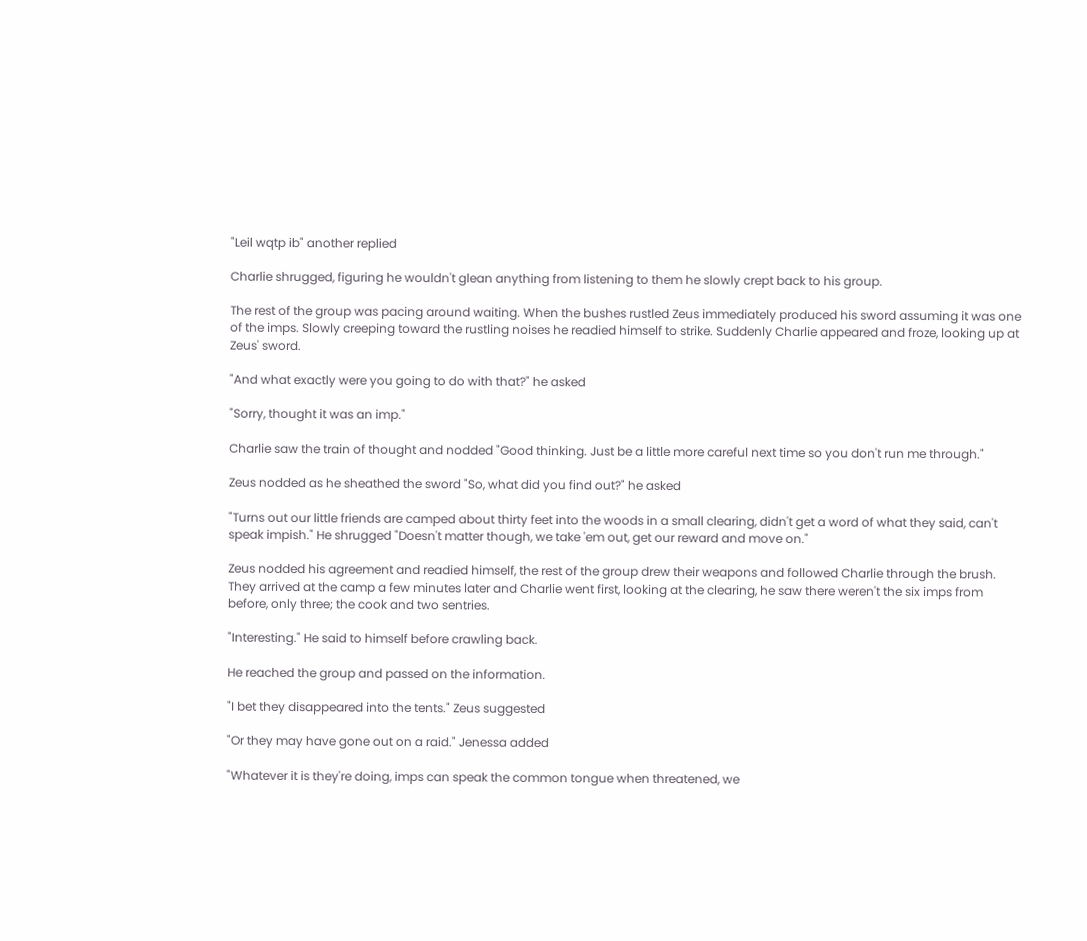"Leil wqtp ib" another replied

Charlie shrugged, figuring he wouldn't glean anything from listening to them he slowly crept back to his group.

The rest of the group was pacing around waiting. When the bushes rustled Zeus immediately produced his sword assuming it was one of the imps. Slowly creeping toward the rustling noises he readied himself to strike. Suddenly Charlie appeared and froze, looking up at Zeus' sword.

"And what exactly were you going to do with that?" he asked

"Sorry, thought it was an imp."

Charlie saw the train of thought and nodded "Good thinking. Just be a little more careful next time so you don't run me through."

Zeus nodded as he sheathed the sword "So, what did you find out?" he asked

"Turns out our little friends are camped about thirty feet into the woods in a small clearing, didn't get a word of what they said, can't speak impish." He shrugged "Doesn't matter though, we take 'em out, get our reward and move on."

Zeus nodded his agreement and readied himself, the rest of the group drew their weapons and followed Charlie through the brush. They arrived at the camp a few minutes later and Charlie went first, looking at the clearing, he saw there weren't the six imps from before, only three; the cook and two sentries.

"Interesting." He said to himself before crawling back.

He reached the group and passed on the information.

"I bet they disappeared into the tents." Zeus suggested

"Or they may have gone out on a raid." Jenessa added

"Whatever it is they're doing, imps can speak the common tongue when threatened, we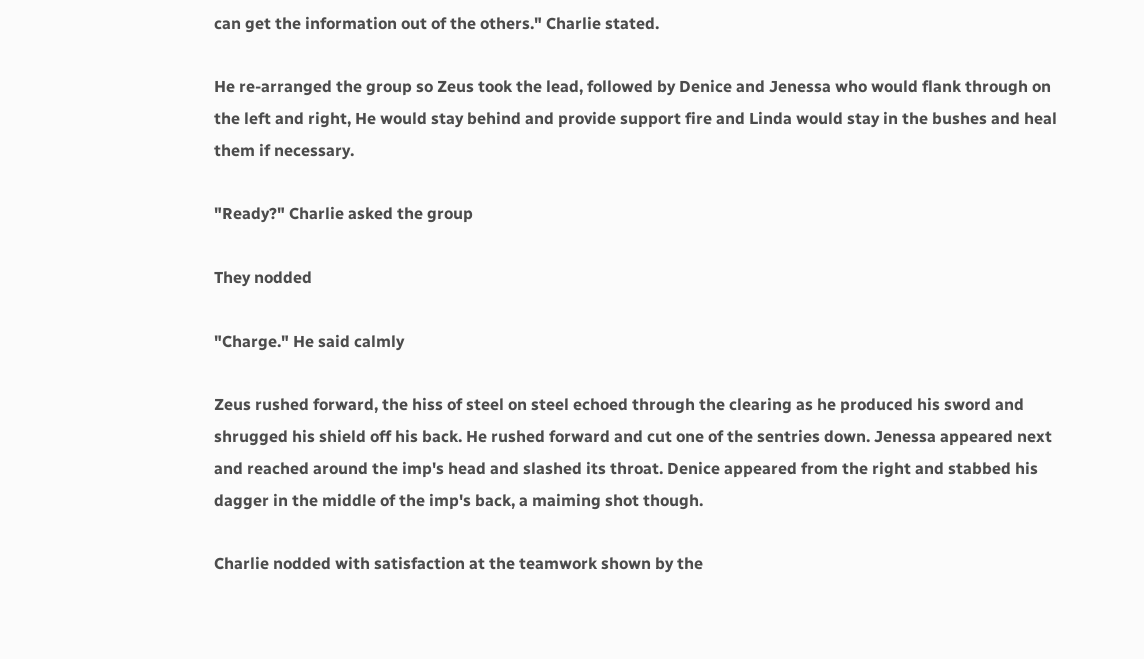can get the information out of the others." Charlie stated.

He re-arranged the group so Zeus took the lead, followed by Denice and Jenessa who would flank through on the left and right, He would stay behind and provide support fire and Linda would stay in the bushes and heal them if necessary.

"Ready?" Charlie asked the group

They nodded

"Charge." He said calmly

Zeus rushed forward, the hiss of steel on steel echoed through the clearing as he produced his sword and shrugged his shield off his back. He rushed forward and cut one of the sentries down. Jenessa appeared next and reached around the imp's head and slashed its throat. Denice appeared from the right and stabbed his dagger in the middle of the imp's back, a maiming shot though.

Charlie nodded with satisfaction at the teamwork shown by the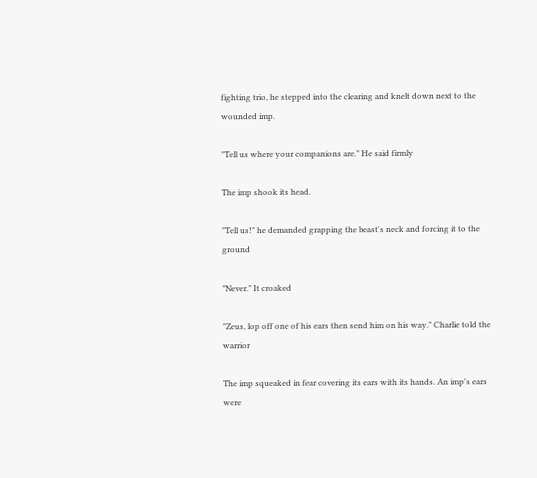fighting trio, he stepped into the clearing and knelt down next to the wounded imp.

"Tell us where your companions are." He said firmly

The imp shook its head.

"Tell us!" he demanded grapping the beast's neck and forcing it to the ground

"Never." It croaked

"Zeus, lop off one of his ears then send him on his way." Charlie told the warrior

The imp squeaked in fear covering its ears with its hands. An imp's ears were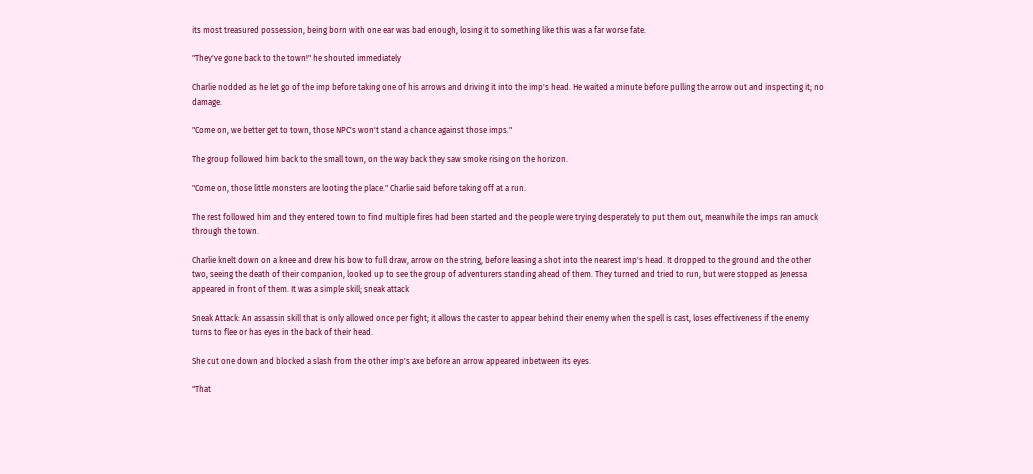its most treasured possession, being born with one ear was bad enough, losing it to something like this was a far worse fate.

"They've gone back to the town!" he shouted immediately

Charlie nodded as he let go of the imp before taking one of his arrows and driving it into the imp's head. He waited a minute before pulling the arrow out and inspecting it; no damage.

"Come on, we better get to town, those NPC's won't stand a chance against those imps."

The group followed him back to the small town, on the way back they saw smoke rising on the horizon.

"Come on, those little monsters are looting the place." Charlie said before taking off at a run.

The rest followed him and they entered town to find multiple fires had been started and the people were trying desperately to put them out, meanwhile the imps ran amuck through the town.

Charlie knelt down on a knee and drew his bow to full draw, arrow on the string, before leasing a shot into the nearest imp's head. It dropped to the ground and the other two, seeing the death of their companion, looked up to see the group of adventurers standing ahead of them. They turned and tried to run, but were stopped as Jenessa appeared in front of them. It was a simple skill; sneak attack

Sneak Attack: An assassin skill that is only allowed once per fight; it allows the caster to appear behind their enemy when the spell is cast, loses effectiveness if the enemy turns to flee or has eyes in the back of their head.

She cut one down and blocked a slash from the other imp's axe before an arrow appeared inbetween its eyes.

"That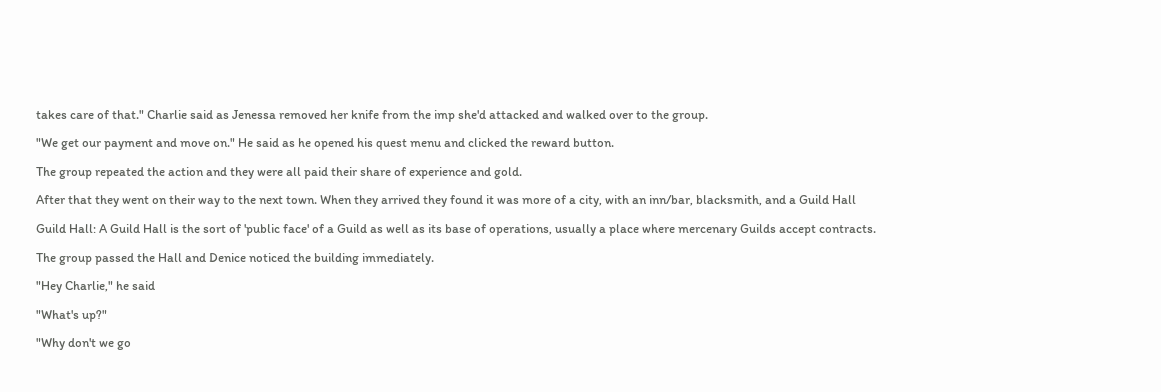takes care of that." Charlie said as Jenessa removed her knife from the imp she'd attacked and walked over to the group.

"We get our payment and move on." He said as he opened his quest menu and clicked the reward button.

The group repeated the action and they were all paid their share of experience and gold.

After that they went on their way to the next town. When they arrived they found it was more of a city, with an inn/bar, blacksmith, and a Guild Hall

Guild Hall: A Guild Hall is the sort of 'public face' of a Guild as well as its base of operations, usually a place where mercenary Guilds accept contracts.

The group passed the Hall and Denice noticed the building immediately.

"Hey Charlie," he said

"What's up?"

"Why don't we go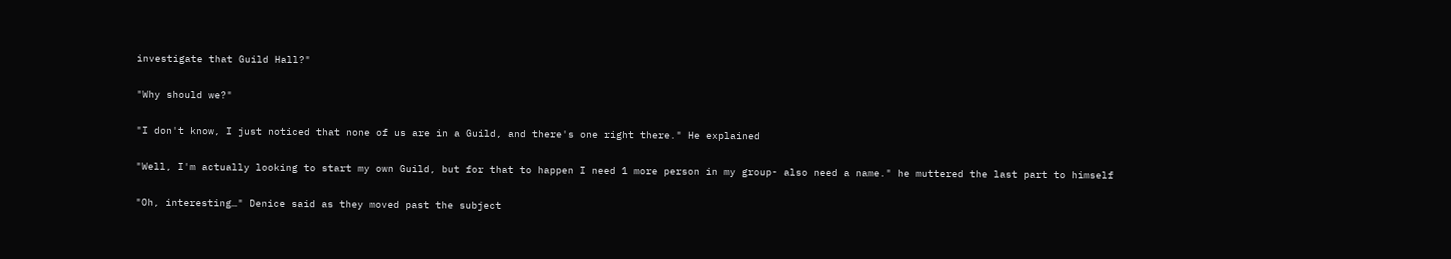investigate that Guild Hall?"

"Why should we?"

"I don't know, I just noticed that none of us are in a Guild, and there's one right there." He explained

"Well, I'm actually looking to start my own Guild, but for that to happen I need 1 more person in my group- also need a name." he muttered the last part to himself

"Oh, interesting…" Denice said as they moved past the subject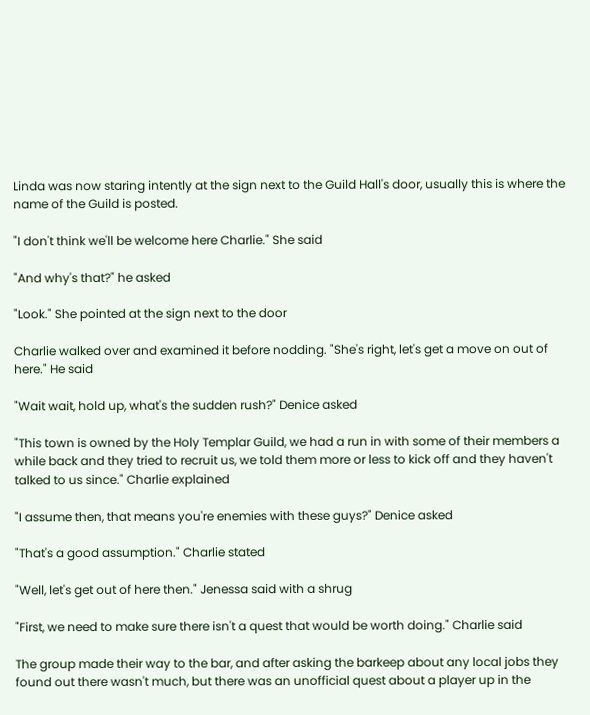Linda was now staring intently at the sign next to the Guild Hall's door, usually this is where the name of the Guild is posted.

"I don't think we'll be welcome here Charlie." She said

"And why's that?" he asked

"Look." She pointed at the sign next to the door

Charlie walked over and examined it before nodding. "She's right, let's get a move on out of here." He said

"Wait wait, hold up, what's the sudden rush?" Denice asked

"This town is owned by the Holy Templar Guild, we had a run in with some of their members a while back and they tried to recruit us, we told them more or less to kick off and they haven't talked to us since." Charlie explained

"I assume then, that means you're enemies with these guys?" Denice asked

"That's a good assumption." Charlie stated

"Well, let's get out of here then." Jenessa said with a shrug

"First, we need to make sure there isn't a quest that would be worth doing." Charlie said

The group made their way to the bar, and after asking the barkeep about any local jobs they found out there wasn't much, but there was an unofficial quest about a player up in the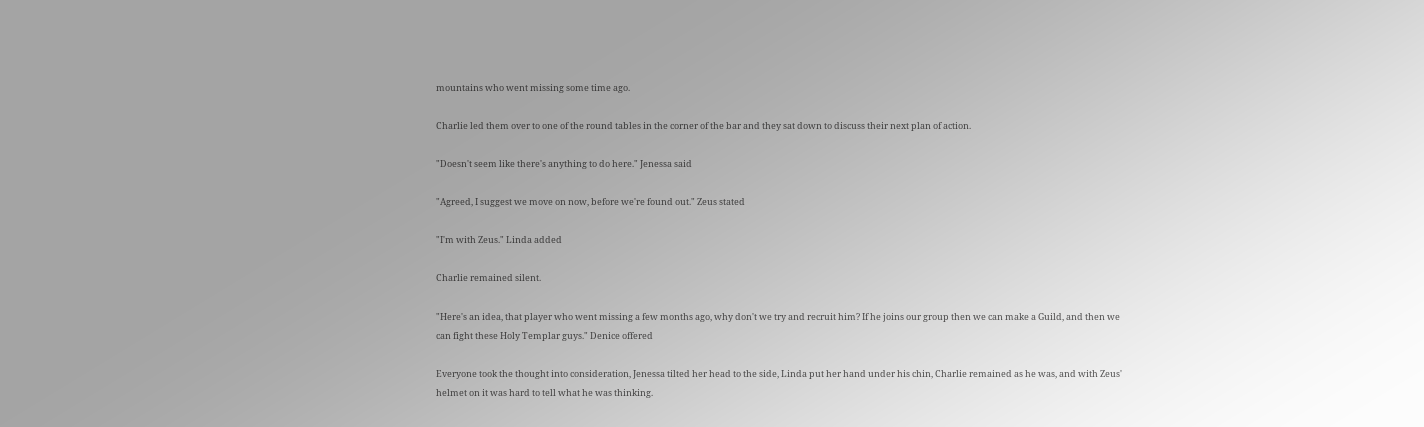mountains who went missing some time ago.

Charlie led them over to one of the round tables in the corner of the bar and they sat down to discuss their next plan of action.

"Doesn't seem like there's anything to do here." Jenessa said

"Agreed, I suggest we move on now, before we're found out." Zeus stated

"I'm with Zeus." Linda added

Charlie remained silent.

"Here's an idea, that player who went missing a few months ago, why don't we try and recruit him? If he joins our group then we can make a Guild, and then we can fight these Holy Templar guys." Denice offered

Everyone took the thought into consideration, Jenessa tilted her head to the side, Linda put her hand under his chin, Charlie remained as he was, and with Zeus' helmet on it was hard to tell what he was thinking.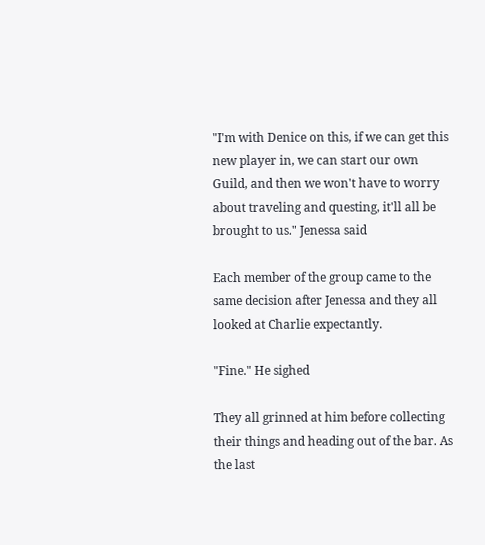"I'm with Denice on this, if we can get this new player in, we can start our own Guild, and then we won't have to worry about traveling and questing, it'll all be brought to us." Jenessa said

Each member of the group came to the same decision after Jenessa and they all looked at Charlie expectantly.

"Fine." He sighed

They all grinned at him before collecting their things and heading out of the bar. As the last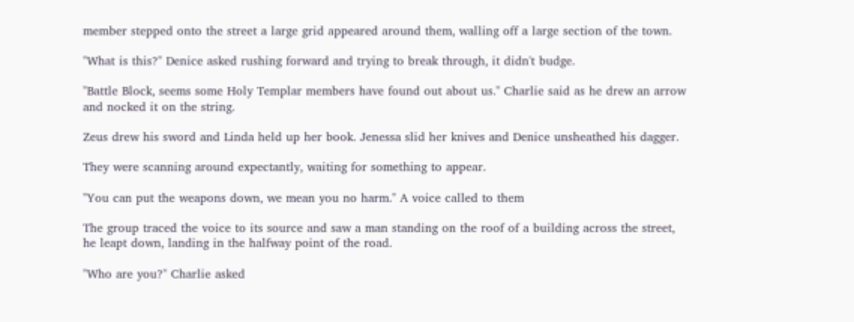member stepped onto the street a large grid appeared around them, walling off a large section of the town.

"What is this?" Denice asked rushing forward and trying to break through, it didn't budge.

"Battle Block, seems some Holy Templar members have found out about us." Charlie said as he drew an arrow and nocked it on the string.

Zeus drew his sword and Linda held up her book. Jenessa slid her knives and Denice unsheathed his dagger.

They were scanning around expectantly, waiting for something to appear.

"You can put the weapons down, we mean you no harm." A voice called to them

The group traced the voice to its source and saw a man standing on the roof of a building across the street, he leapt down, landing in the halfway point of the road.

"Who are you?" Charlie asked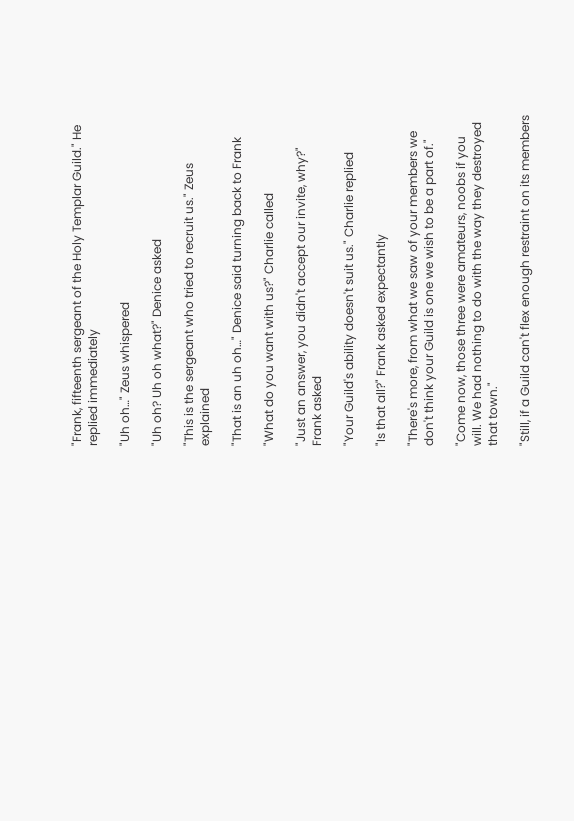"Frank, fifteenth sergeant of the Holy Templar Guild." He replied immediately

"Uh oh…" Zeus whispered

"Uh oh? Uh oh what?" Denice asked

"This is the sergeant who tried to recruit us." Zeus explained

"That is an uh oh…" Denice said turning back to Frank

"What do you want with us?" Charlie called

"Just an answer, you didn't accept our invite, why?" Frank asked

"Your Guild's ability doesn't suit us." Charlie replied

"Is that all?" Frank asked expectantly

"There's more, from what we saw of your members we don't think your Guild is one we wish to be a part of."

"Come now, those three were amateurs, noobs if you will. We had nothing to do with the way they destroyed that town."

"Still, if a Guild can't flex enough restraint on its members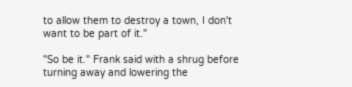to allow them to destroy a town, I don't want to be part of it."

"So be it." Frank said with a shrug before turning away and lowering the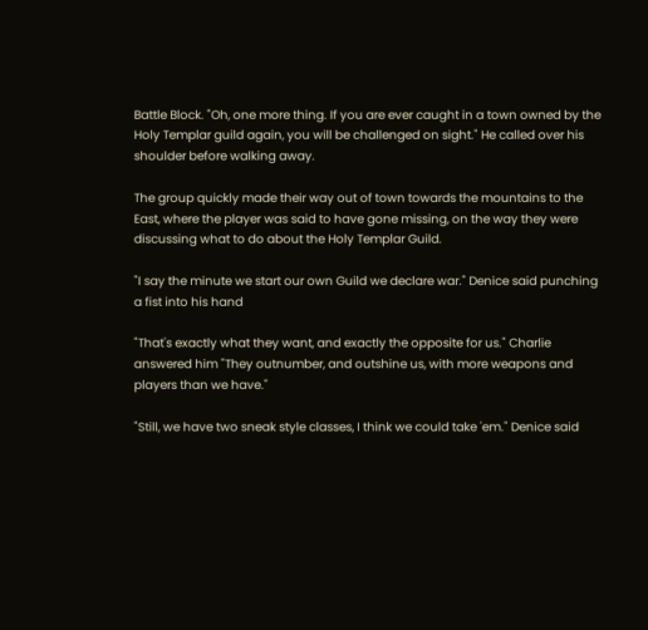Battle Block. "Oh, one more thing. If you are ever caught in a town owned by the Holy Templar guild again, you will be challenged on sight." He called over his shoulder before walking away.

The group quickly made their way out of town towards the mountains to the East, where the player was said to have gone missing, on the way they were discussing what to do about the Holy Templar Guild.

"I say the minute we start our own Guild we declare war." Denice said punching a fist into his hand

"That's exactly what they want, and exactly the opposite for us." Charlie answered him "They outnumber, and outshine us, with more weapons and players than we have."

"Still, we have two sneak style classes, I think we could take 'em." Denice said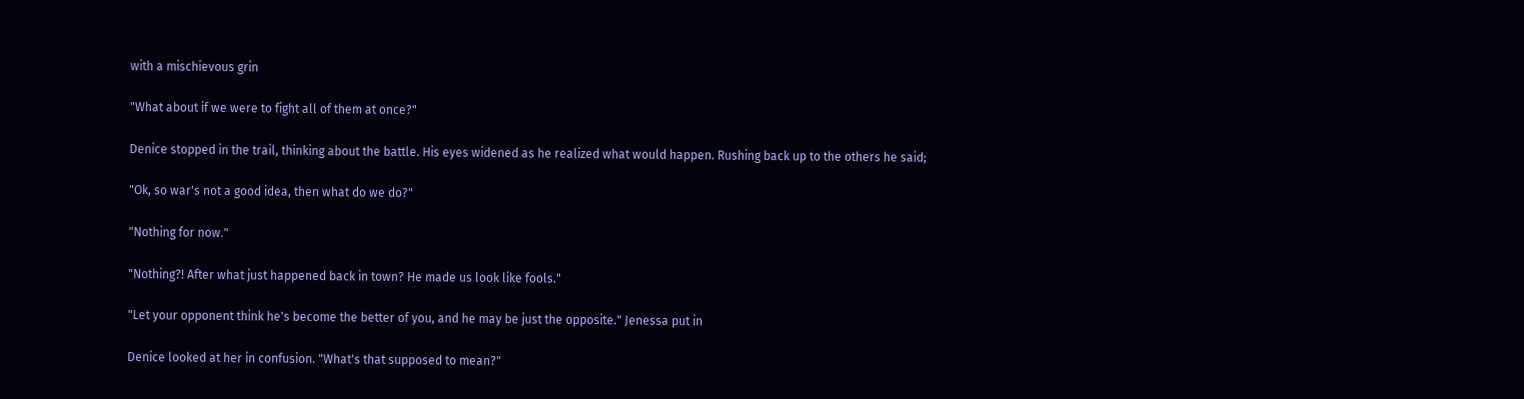with a mischievous grin

"What about if we were to fight all of them at once?"

Denice stopped in the trail, thinking about the battle. His eyes widened as he realized what would happen. Rushing back up to the others he said;

"Ok, so war's not a good idea, then what do we do?"

"Nothing for now."

"Nothing?! After what just happened back in town? He made us look like fools."

"Let your opponent think he's become the better of you, and he may be just the opposite." Jenessa put in

Denice looked at her in confusion. "What's that supposed to mean?"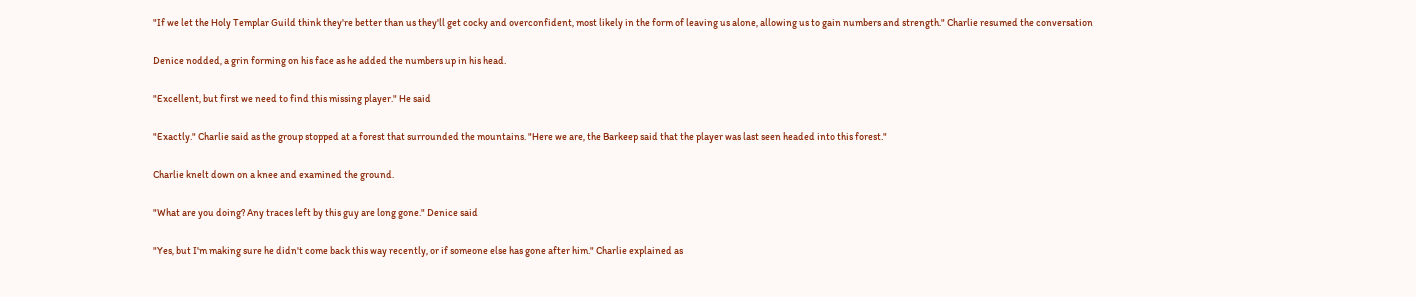"If we let the Holy Templar Guild think they're better than us they'll get cocky and overconfident, most likely in the form of leaving us alone, allowing us to gain numbers and strength." Charlie resumed the conversation

Denice nodded, a grin forming on his face as he added the numbers up in his head.

"Excellent, but first we need to find this missing player." He said

"Exactly." Charlie said as the group stopped at a forest that surrounded the mountains. "Here we are, the Barkeep said that the player was last seen headed into this forest."

Charlie knelt down on a knee and examined the ground.

"What are you doing? Any traces left by this guy are long gone." Denice said

"Yes, but I'm making sure he didn't come back this way recently, or if someone else has gone after him." Charlie explained as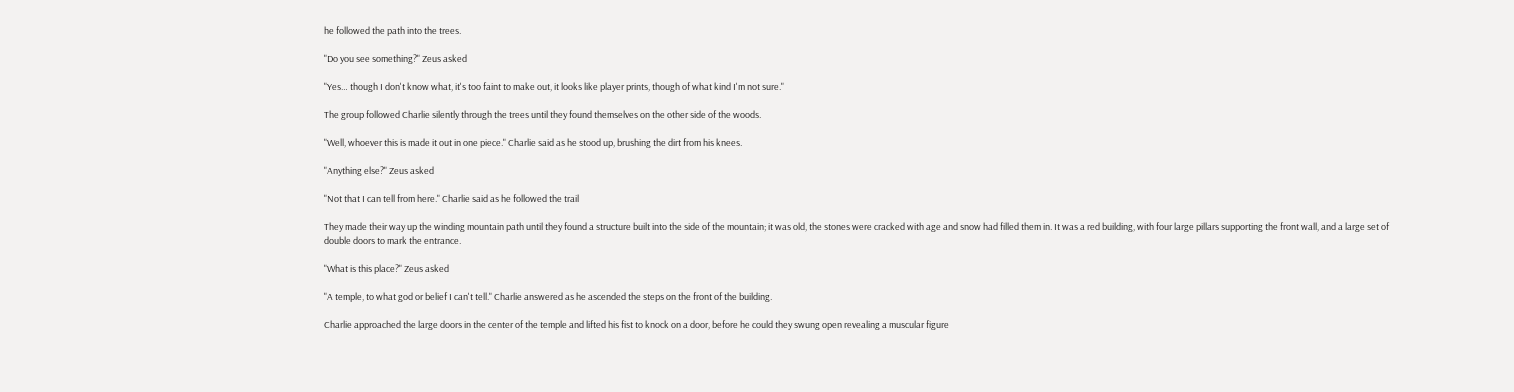he followed the path into the trees.

"Do you see something?" Zeus asked

"Yes… though I don't know what, it's too faint to make out, it looks like player prints, though of what kind I'm not sure."

The group followed Charlie silently through the trees until they found themselves on the other side of the woods.

"Well, whoever this is made it out in one piece." Charlie said as he stood up, brushing the dirt from his knees.

"Anything else?" Zeus asked

"Not that I can tell from here." Charlie said as he followed the trail

They made their way up the winding mountain path until they found a structure built into the side of the mountain; it was old, the stones were cracked with age and snow had filled them in. It was a red building, with four large pillars supporting the front wall, and a large set of double doors to mark the entrance.

"What is this place?" Zeus asked

"A temple, to what god or belief I can't tell." Charlie answered as he ascended the steps on the front of the building.

Charlie approached the large doors in the center of the temple and lifted his fist to knock on a door, before he could they swung open revealing a muscular figure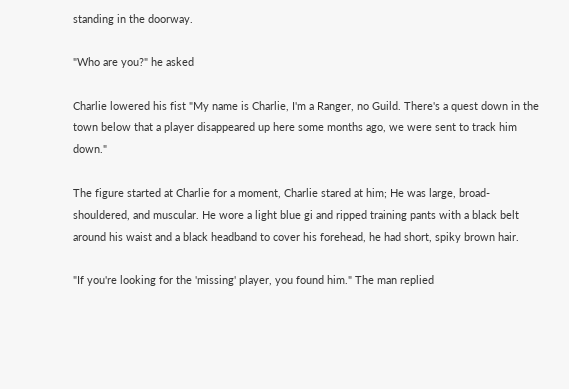standing in the doorway.

"Who are you?" he asked

Charlie lowered his fist "My name is Charlie, I'm a Ranger, no Guild. There's a quest down in the town below that a player disappeared up here some months ago, we were sent to track him down."

The figure started at Charlie for a moment, Charlie stared at him; He was large, broad-shouldered, and muscular. He wore a light blue gi and ripped training pants with a black belt around his waist and a black headband to cover his forehead, he had short, spiky brown hair.

"If you're looking for the 'missing' player, you found him." The man replied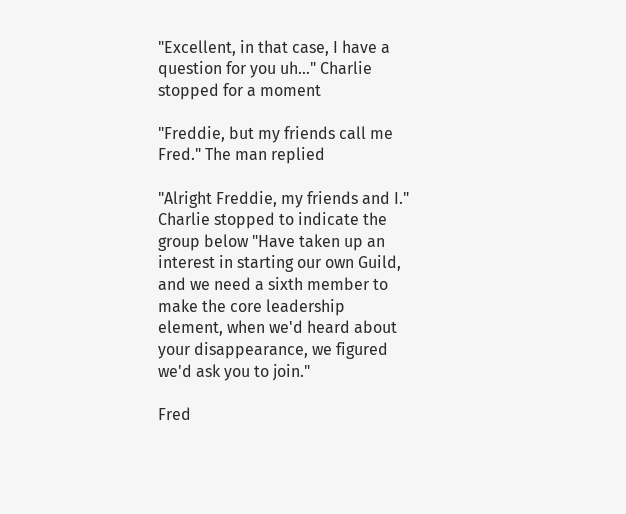"Excellent, in that case, I have a question for you uh…" Charlie stopped for a moment

"Freddie, but my friends call me Fred." The man replied

"Alright Freddie, my friends and I." Charlie stopped to indicate the group below "Have taken up an interest in starting our own Guild, and we need a sixth member to make the core leadership element, when we'd heard about your disappearance, we figured we'd ask you to join."

Fred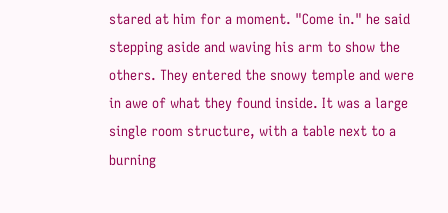stared at him for a moment. "Come in." he said stepping aside and waving his arm to show the others. They entered the snowy temple and were in awe of what they found inside. It was a large single room structure, with a table next to a burning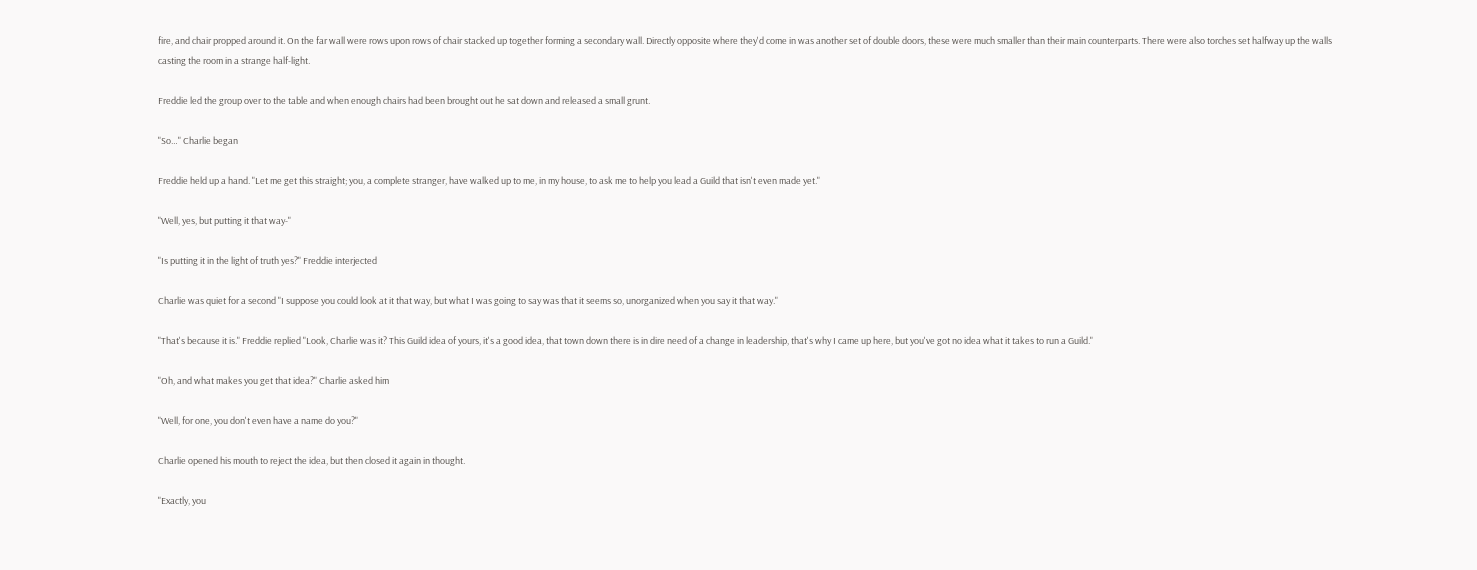fire, and chair propped around it. On the far wall were rows upon rows of chair stacked up together forming a secondary wall. Directly opposite where they'd come in was another set of double doors, these were much smaller than their main counterparts. There were also torches set halfway up the walls casting the room in a strange half-light.

Freddie led the group over to the table and when enough chairs had been brought out he sat down and released a small grunt.

"So…" Charlie began

Freddie held up a hand. "Let me get this straight; you, a complete stranger, have walked up to me, in my house, to ask me to help you lead a Guild that isn't even made yet."

"Well, yes, but putting it that way-"

"Is putting it in the light of truth yes?" Freddie interjected

Charlie was quiet for a second "I suppose you could look at it that way, but what I was going to say was that it seems so, unorganized when you say it that way."

"That's because it is." Freddie replied "Look, Charlie was it? This Guild idea of yours, it's a good idea, that town down there is in dire need of a change in leadership, that's why I came up here, but you've got no idea what it takes to run a Guild."

"Oh, and what makes you get that idea?" Charlie asked him

"Well, for one, you don't even have a name do you?"

Charlie opened his mouth to reject the idea, but then closed it again in thought.

"Exactly, you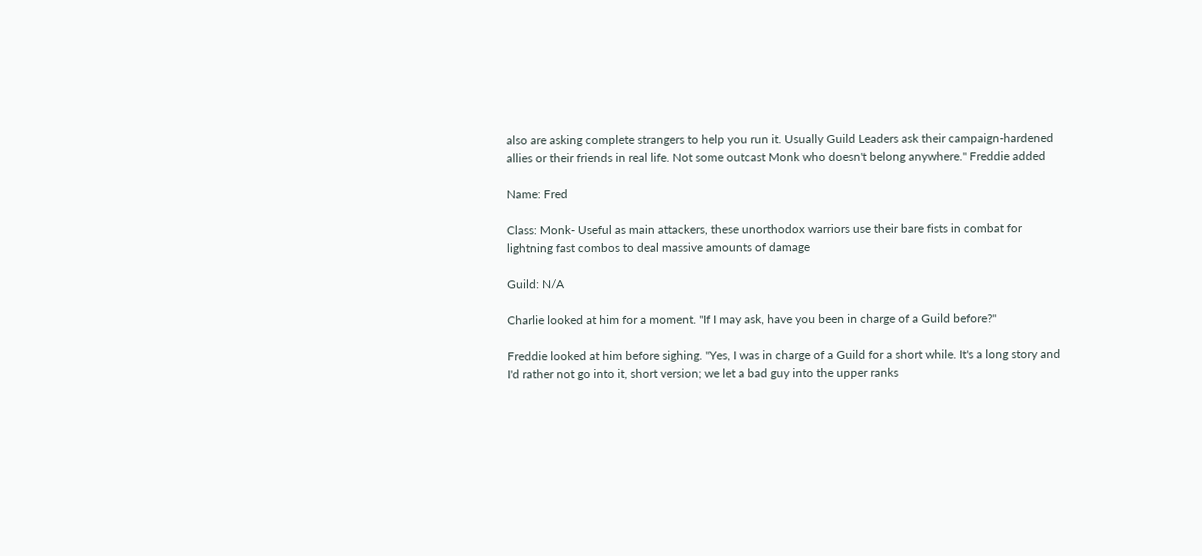also are asking complete strangers to help you run it. Usually Guild Leaders ask their campaign-hardened allies or their friends in real life. Not some outcast Monk who doesn't belong anywhere." Freddie added

Name: Fred

Class: Monk- Useful as main attackers, these unorthodox warriors use their bare fists in combat for lightning fast combos to deal massive amounts of damage

Guild: N/A

Charlie looked at him for a moment. "If I may ask, have you been in charge of a Guild before?"

Freddie looked at him before sighing. "Yes, I was in charge of a Guild for a short while. It's a long story and I'd rather not go into it, short version; we let a bad guy into the upper ranks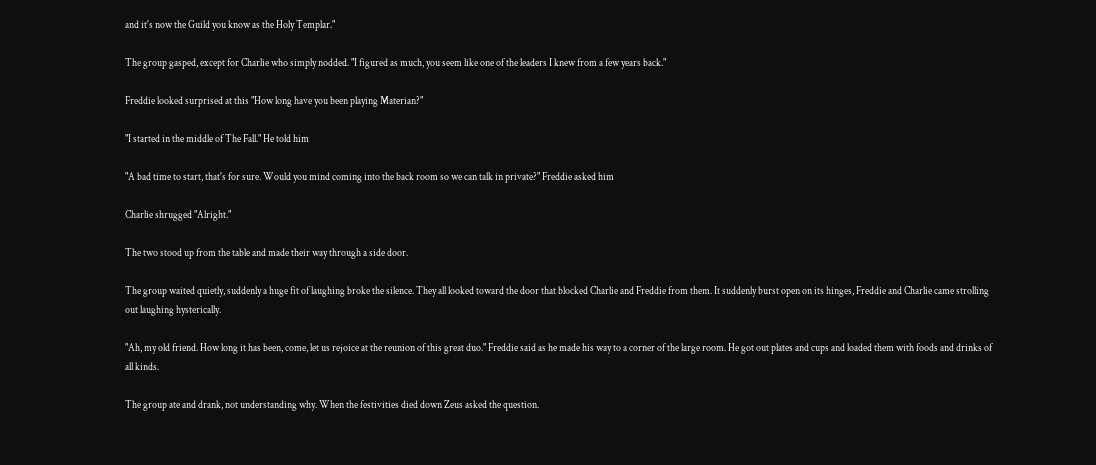and it's now the Guild you know as the Holy Templar."

The group gasped, except for Charlie who simply nodded. "I figured as much, you seem like one of the leaders I knew from a few years back."

Freddie looked surprised at this "How long have you been playing Materian?"

"I started in the middle of The Fall." He told him

"A bad time to start, that's for sure. Would you mind coming into the back room so we can talk in private?" Freddie asked him

Charlie shrugged "Alright."

The two stood up from the table and made their way through a side door.

The group waited quietly, suddenly a huge fit of laughing broke the silence. They all looked toward the door that blocked Charlie and Freddie from them. It suddenly burst open on its hinges, Freddie and Charlie came strolling out laughing hysterically.

"Ah, my old friend. How long it has been, come, let us rejoice at the reunion of this great duo." Freddie said as he made his way to a corner of the large room. He got out plates and cups and loaded them with foods and drinks of all kinds.

The group ate and drank, not understanding why. When the festivities died down Zeus asked the question.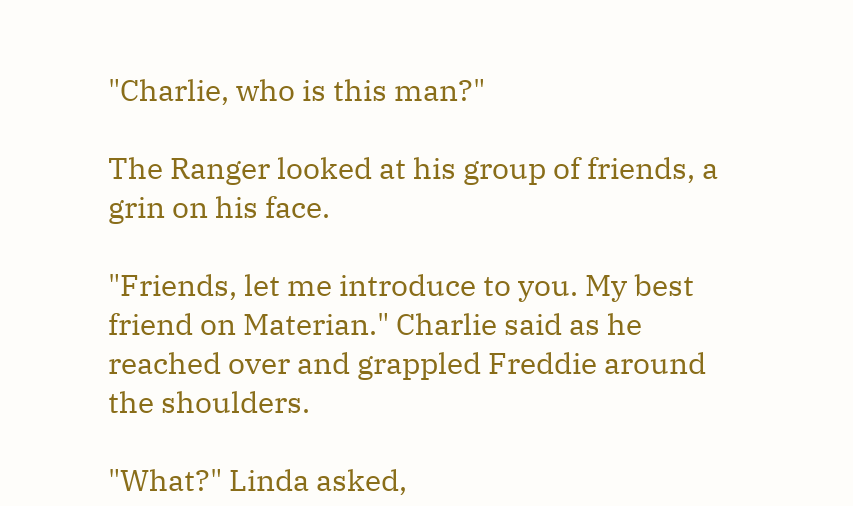"Charlie, who is this man?"

The Ranger looked at his group of friends, a grin on his face.

"Friends, let me introduce to you. My best friend on Materian." Charlie said as he reached over and grappled Freddie around the shoulders.

"What?" Linda asked,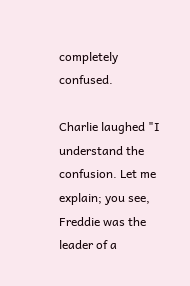completely confused.

Charlie laughed "I understand the confusion. Let me explain; you see, Freddie was the leader of a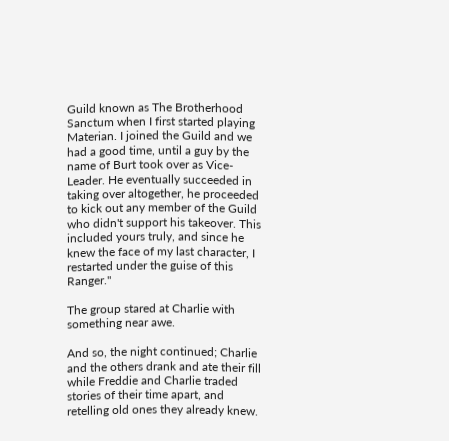Guild known as The Brotherhood Sanctum when I first started playing Materian. I joined the Guild and we had a good time, until a guy by the name of Burt took over as Vice-Leader. He eventually succeeded in taking over altogether, he proceeded to kick out any member of the Guild who didn't support his takeover. This included yours truly, and since he knew the face of my last character, I restarted under the guise of this Ranger."

The group stared at Charlie with something near awe.

And so, the night continued; Charlie and the others drank and ate their fill while Freddie and Charlie traded stories of their time apart, and retelling old ones they already knew.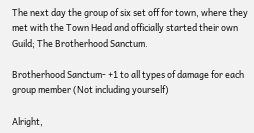The next day the group of six set off for town, where they met with the Town Head and officially started their own Guild; The Brotherhood Sanctum.

Brotherhood Sanctum- +1 to all types of damage for each group member (Not including yourself)

Alright,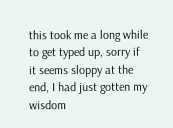this took me a long while to get typed up, sorry if it seems sloppy at the end, I had just gotten my wisdom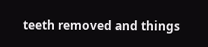teeth removed and things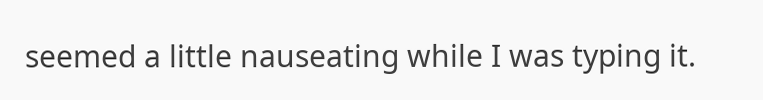seemed a little nauseating while I was typing it.